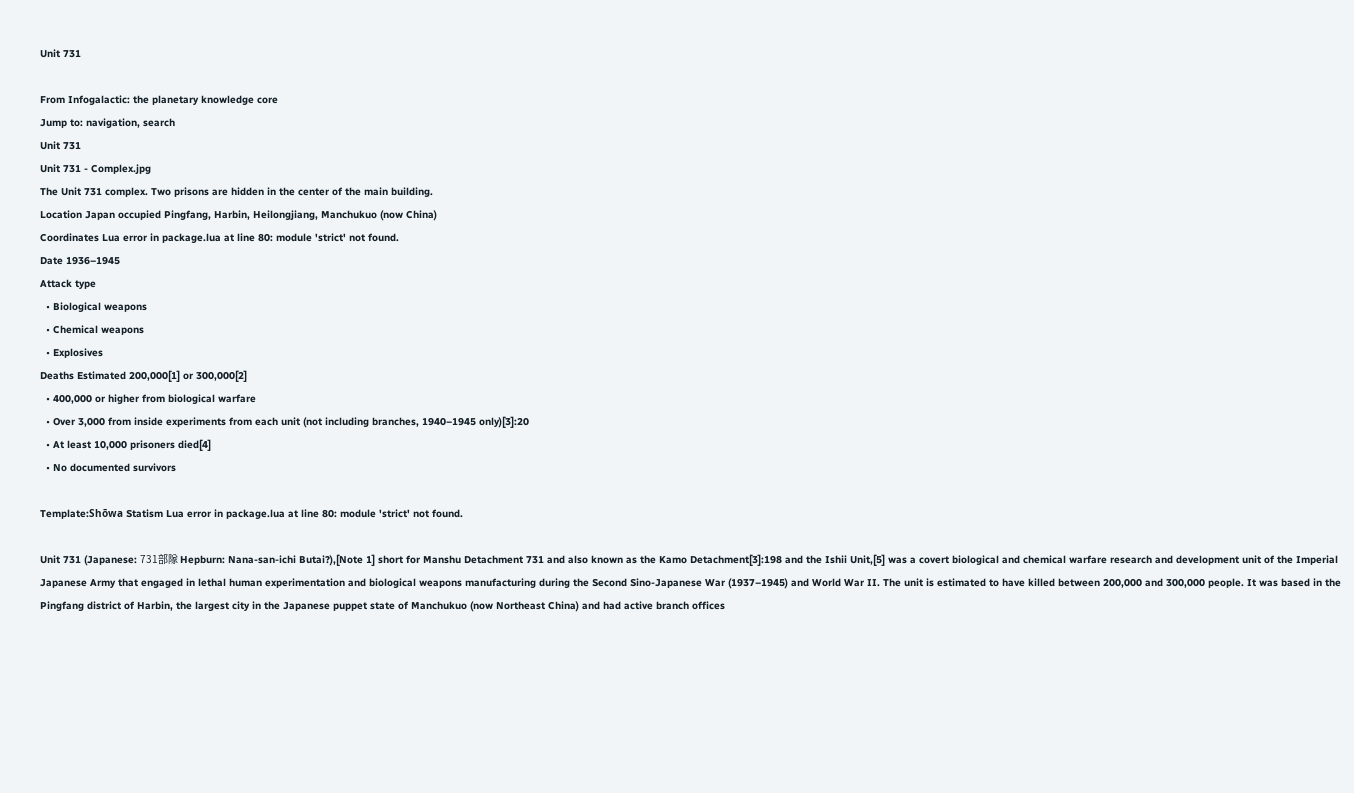Unit 731

From Infogalactic: the planetary knowledge core
Jump to: navigation, search
Unit 731
Unit 731 - Complex.jpg
The Unit 731 complex. Two prisons are hidden in the center of the main building.
Location Japan occupied Pingfang, Harbin, Heilongjiang, Manchukuo (now China)
Coordinates Lua error in package.lua at line 80: module 'strict' not found.
Date 1936–1945
Attack type
  • Biological weapons
  • Chemical weapons
  • Explosives
Deaths Estimated 200,000[1] or 300,000[2]
  • 400,000 or higher from biological warfare
  • Over 3,000 from inside experiments from each unit (not including branches, 1940–1945 only)[3]:20
  • At least 10,000 prisoners died[4]
  • No documented survivors

Template:Shōwa Statism Lua error in package.lua at line 80: module 'strict' not found.

Unit 731 (Japanese: 731部隊 Hepburn: Nana-san-ichi Butai?),[Note 1] short for Manshu Detachment 731 and also known as the Kamo Detachment[3]:198 and the Ishii Unit,[5] was a covert biological and chemical warfare research and development unit of the Imperial Japanese Army that engaged in lethal human experimentation and biological weapons manufacturing during the Second Sino-Japanese War (1937–1945) and World War II. The unit is estimated to have killed between 200,000 and 300,000 people. It was based in the Pingfang district of Harbin, the largest city in the Japanese puppet state of Manchukuo (now Northeast China) and had active branch offices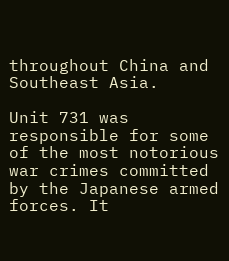throughout China and Southeast Asia.

Unit 731 was responsible for some of the most notorious war crimes committed by the Japanese armed forces. It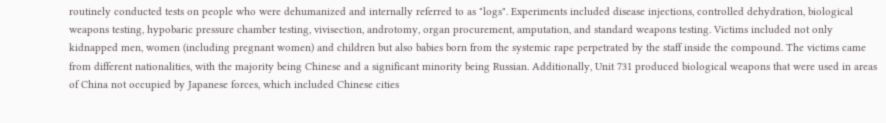routinely conducted tests on people who were dehumanized and internally referred to as "logs". Experiments included disease injections, controlled dehydration, biological weapons testing, hypobaric pressure chamber testing, vivisection, androtomy, organ procurement, amputation, and standard weapons testing. Victims included not only kidnapped men, women (including pregnant women) and children but also babies born from the systemic rape perpetrated by the staff inside the compound. The victims came from different nationalities, with the majority being Chinese and a significant minority being Russian. Additionally, Unit 731 produced biological weapons that were used in areas of China not occupied by Japanese forces, which included Chinese cities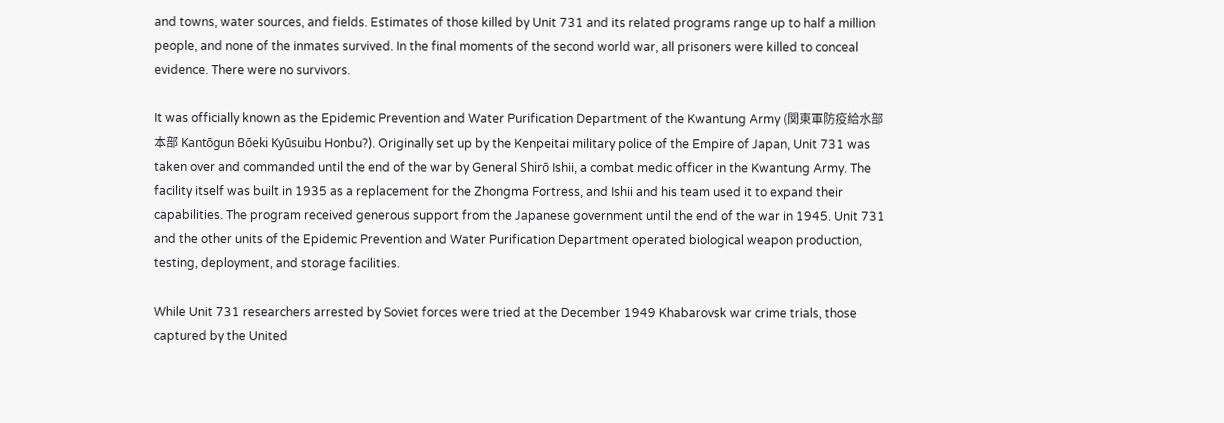and towns, water sources, and fields. Estimates of those killed by Unit 731 and its related programs range up to half a million people, and none of the inmates survived. In the final moments of the second world war, all prisoners were killed to conceal evidence. There were no survivors.

It was officially known as the Epidemic Prevention and Water Purification Department of the Kwantung Army (関東軍防疫給水部本部 Kantōgun Bōeki Kyūsuibu Honbu?). Originally set up by the Kenpeitai military police of the Empire of Japan, Unit 731 was taken over and commanded until the end of the war by General Shirō Ishii, a combat medic officer in the Kwantung Army. The facility itself was built in 1935 as a replacement for the Zhongma Fortress, and Ishii and his team used it to expand their capabilities. The program received generous support from the Japanese government until the end of the war in 1945. Unit 731 and the other units of the Epidemic Prevention and Water Purification Department operated biological weapon production, testing, deployment, and storage facilities.

While Unit 731 researchers arrested by Soviet forces were tried at the December 1949 Khabarovsk war crime trials, those captured by the United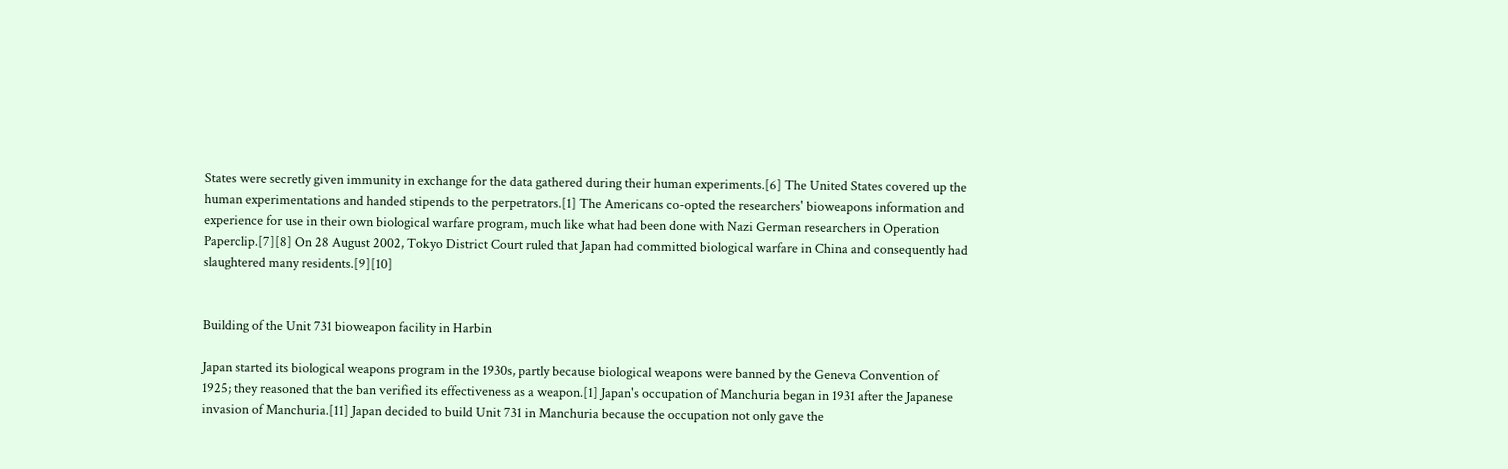States were secretly given immunity in exchange for the data gathered during their human experiments.[6] The United States covered up the human experimentations and handed stipends to the perpetrators.[1] The Americans co-opted the researchers' bioweapons information and experience for use in their own biological warfare program, much like what had been done with Nazi German researchers in Operation Paperclip.[7][8] On 28 August 2002, Tokyo District Court ruled that Japan had committed biological warfare in China and consequently had slaughtered many residents.[9][10]


Building of the Unit 731 bioweapon facility in Harbin

Japan started its biological weapons program in the 1930s, partly because biological weapons were banned by the Geneva Convention of 1925; they reasoned that the ban verified its effectiveness as a weapon.[1] Japan's occupation of Manchuria began in 1931 after the Japanese invasion of Manchuria.[11] Japan decided to build Unit 731 in Manchuria because the occupation not only gave the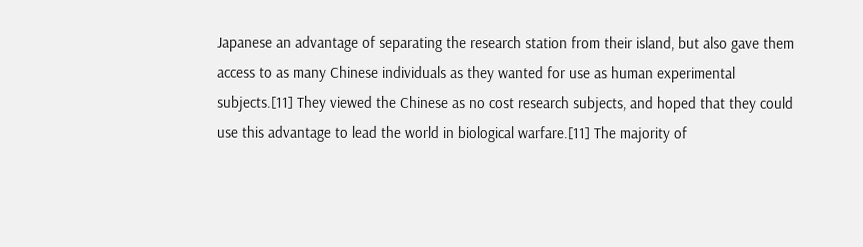Japanese an advantage of separating the research station from their island, but also gave them access to as many Chinese individuals as they wanted for use as human experimental subjects.[11] They viewed the Chinese as no cost research subjects, and hoped that they could use this advantage to lead the world in biological warfare.[11] The majority of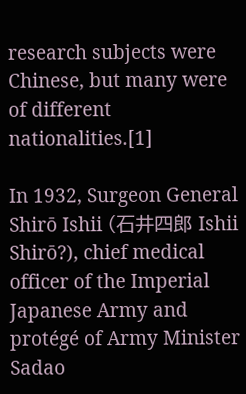research subjects were Chinese, but many were of different nationalities.[1]

In 1932, Surgeon General Shirō Ishii (石井四郎 Ishii Shirō?), chief medical officer of the Imperial Japanese Army and protégé of Army Minister Sadao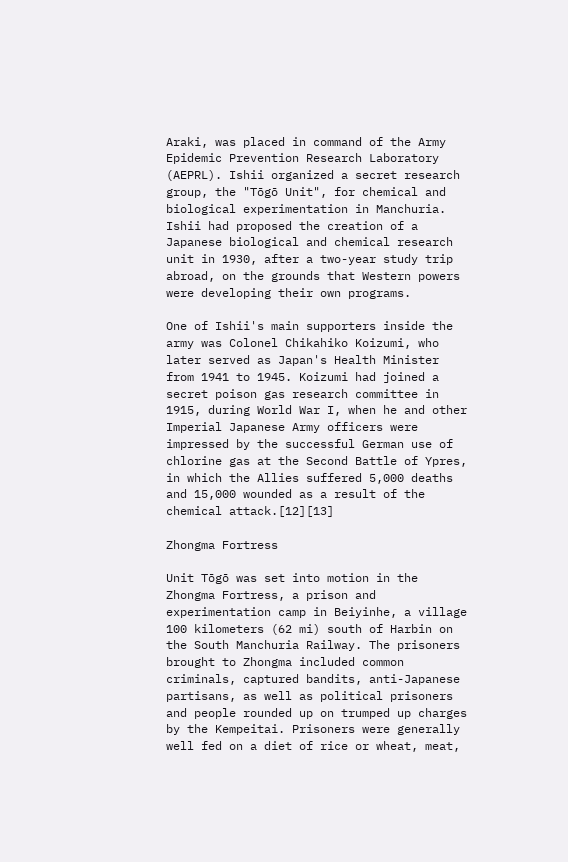Araki, was placed in command of the Army Epidemic Prevention Research Laboratory (AEPRL). Ishii organized a secret research group, the "Tōgō Unit", for chemical and biological experimentation in Manchuria. Ishii had proposed the creation of a Japanese biological and chemical research unit in 1930, after a two-year study trip abroad, on the grounds that Western powers were developing their own programs.

One of Ishii's main supporters inside the army was Colonel Chikahiko Koizumi, who later served as Japan's Health Minister from 1941 to 1945. Koizumi had joined a secret poison gas research committee in 1915, during World War I, when he and other Imperial Japanese Army officers were impressed by the successful German use of chlorine gas at the Second Battle of Ypres, in which the Allies suffered 5,000 deaths and 15,000 wounded as a result of the chemical attack.[12][13]

Zhongma Fortress

Unit Tōgō was set into motion in the Zhongma Fortress, a prison and experimentation camp in Beiyinhe, a village 100 kilometers (62 mi) south of Harbin on the South Manchuria Railway. The prisoners brought to Zhongma included common criminals, captured bandits, anti-Japanese partisans, as well as political prisoners and people rounded up on trumped up charges by the Kempeitai. Prisoners were generally well fed on a diet of rice or wheat, meat,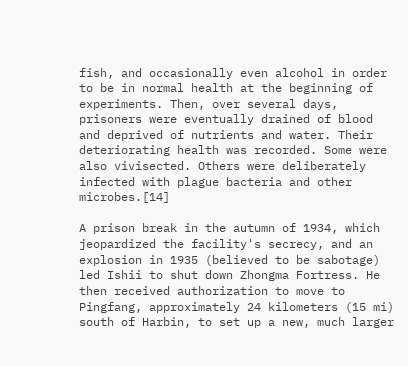fish, and occasionally even alcohol in order to be in normal health at the beginning of experiments. Then, over several days, prisoners were eventually drained of blood and deprived of nutrients and water. Their deteriorating health was recorded. Some were also vivisected. Others were deliberately infected with plague bacteria and other microbes.[14]

A prison break in the autumn of 1934, which jeopardized the facility's secrecy, and an explosion in 1935 (believed to be sabotage) led Ishii to shut down Zhongma Fortress. He then received authorization to move to Pingfang, approximately 24 kilometers (15 mi) south of Harbin, to set up a new, much larger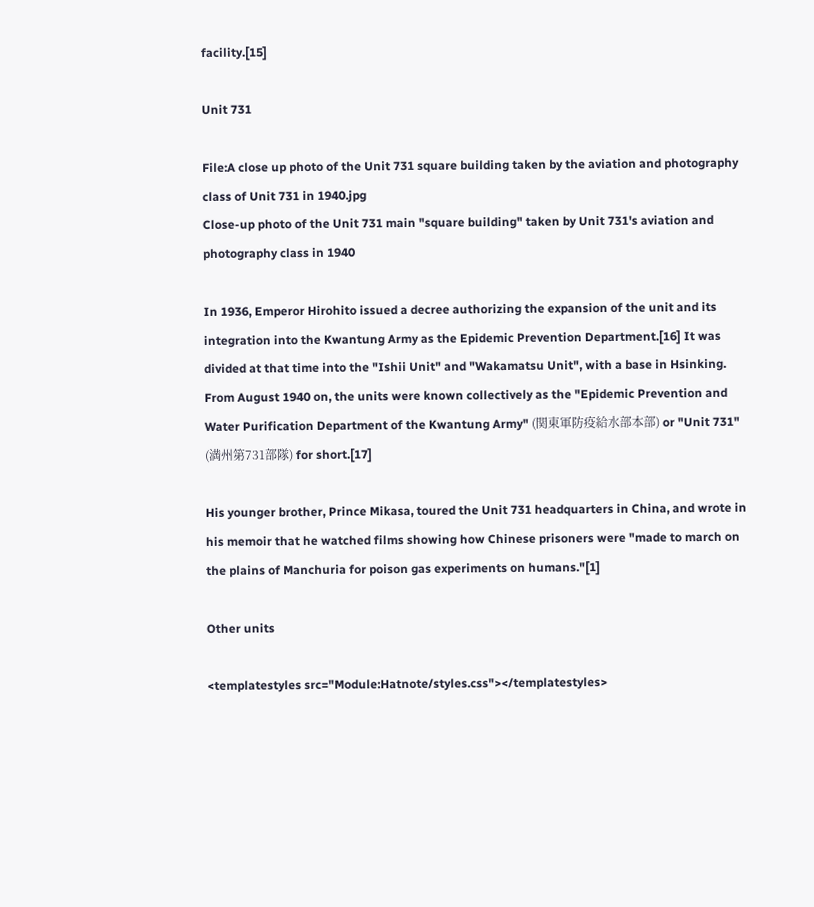facility.[15]

Unit 731

File:A close up photo of the Unit 731 square building taken by the aviation and photography class of Unit 731 in 1940.jpg
Close-up photo of the Unit 731 main "square building" taken by Unit 731's aviation and photography class in 1940

In 1936, Emperor Hirohito issued a decree authorizing the expansion of the unit and its integration into the Kwantung Army as the Epidemic Prevention Department.[16] It was divided at that time into the "Ishii Unit" and "Wakamatsu Unit", with a base in Hsinking. From August 1940 on, the units were known collectively as the "Epidemic Prevention and Water Purification Department of the Kwantung Army" (関東軍防疫給水部本部) or "Unit 731" (満州第731部隊) for short.[17]

His younger brother, Prince Mikasa, toured the Unit 731 headquarters in China, and wrote in his memoir that he watched films showing how Chinese prisoners were "made to march on the plains of Manchuria for poison gas experiments on humans."[1]

Other units

<templatestyles src="Module:Hatnote/styles.css"></templatestyles>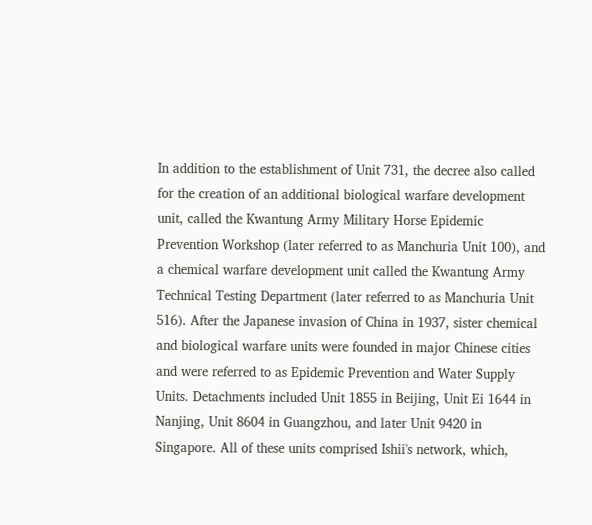In addition to the establishment of Unit 731, the decree also called for the creation of an additional biological warfare development unit, called the Kwantung Army Military Horse Epidemic Prevention Workshop (later referred to as Manchuria Unit 100), and a chemical warfare development unit called the Kwantung Army Technical Testing Department (later referred to as Manchuria Unit 516). After the Japanese invasion of China in 1937, sister chemical and biological warfare units were founded in major Chinese cities and were referred to as Epidemic Prevention and Water Supply Units. Detachments included Unit 1855 in Beijing, Unit Ei 1644 in Nanjing, Unit 8604 in Guangzhou, and later Unit 9420 in Singapore. All of these units comprised Ishii's network, which,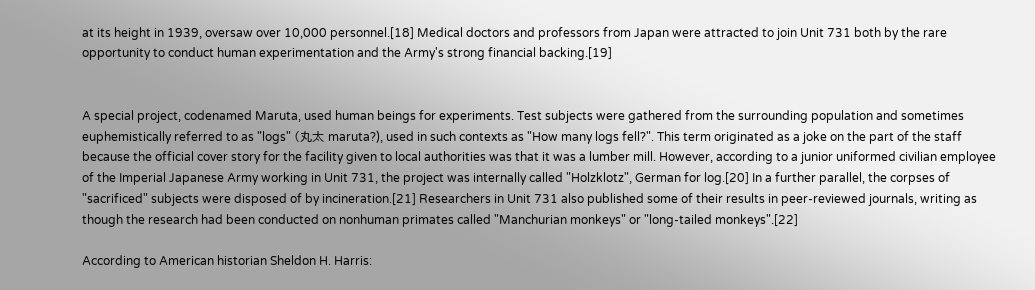at its height in 1939, oversaw over 10,000 personnel.[18] Medical doctors and professors from Japan were attracted to join Unit 731 both by the rare opportunity to conduct human experimentation and the Army's strong financial backing.[19]


A special project, codenamed Maruta, used human beings for experiments. Test subjects were gathered from the surrounding population and sometimes euphemistically referred to as "logs" (丸太 maruta?), used in such contexts as "How many logs fell?". This term originated as a joke on the part of the staff because the official cover story for the facility given to local authorities was that it was a lumber mill. However, according to a junior uniformed civilian employee of the Imperial Japanese Army working in Unit 731, the project was internally called "Holzklotz", German for log.[20] In a further parallel, the corpses of "sacrificed" subjects were disposed of by incineration.[21] Researchers in Unit 731 also published some of their results in peer-reviewed journals, writing as though the research had been conducted on nonhuman primates called "Manchurian monkeys" or "long-tailed monkeys".[22]

According to American historian Sheldon H. Harris: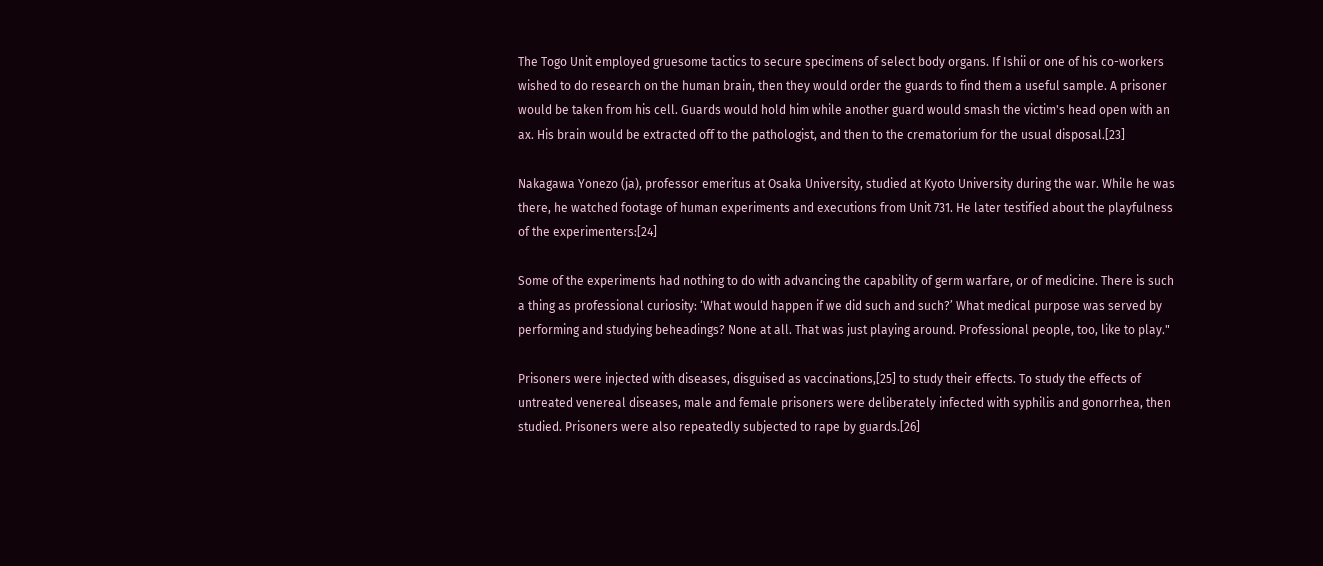The Togo Unit employed gruesome tactics to secure specimens of select body organs. If Ishii or one of his co-workers wished to do research on the human brain, then they would order the guards to find them a useful sample. A prisoner would be taken from his cell. Guards would hold him while another guard would smash the victim's head open with an ax. His brain would be extracted off to the pathologist, and then to the crematorium for the usual disposal.[23]

Nakagawa Yonezo (ja), professor emeritus at Osaka University, studied at Kyoto University during the war. While he was there, he watched footage of human experiments and executions from Unit 731. He later testified about the playfulness of the experimenters:[24]

Some of the experiments had nothing to do with advancing the capability of germ warfare, or of medicine. There is such a thing as professional curiosity: ‘What would happen if we did such and such?’ What medical purpose was served by performing and studying beheadings? None at all. That was just playing around. Professional people, too, like to play."

Prisoners were injected with diseases, disguised as vaccinations,[25] to study their effects. To study the effects of untreated venereal diseases, male and female prisoners were deliberately infected with syphilis and gonorrhea, then studied. Prisoners were also repeatedly subjected to rape by guards.[26]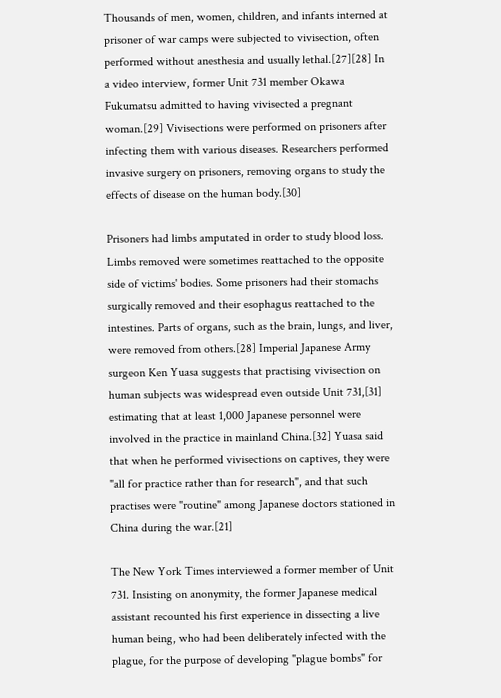Thousands of men, women, children, and infants interned at prisoner of war camps were subjected to vivisection, often performed without anesthesia and usually lethal.[27][28] In a video interview, former Unit 731 member Okawa Fukumatsu admitted to having vivisected a pregnant woman.[29] Vivisections were performed on prisoners after infecting them with various diseases. Researchers performed invasive surgery on prisoners, removing organs to study the effects of disease on the human body.[30]

Prisoners had limbs amputated in order to study blood loss. Limbs removed were sometimes reattached to the opposite side of victims' bodies. Some prisoners had their stomachs surgically removed and their esophagus reattached to the intestines. Parts of organs, such as the brain, lungs, and liver, were removed from others.[28] Imperial Japanese Army surgeon Ken Yuasa suggests that practising vivisection on human subjects was widespread even outside Unit 731,[31] estimating that at least 1,000 Japanese personnel were involved in the practice in mainland China.[32] Yuasa said that when he performed vivisections on captives, they were "all for practice rather than for research", and that such practises were "routine" among Japanese doctors stationed in China during the war.[21]

The New York Times interviewed a former member of Unit 731. Insisting on anonymity, the former Japanese medical assistant recounted his first experience in dissecting a live human being, who had been deliberately infected with the plague, for the purpose of developing "plague bombs" for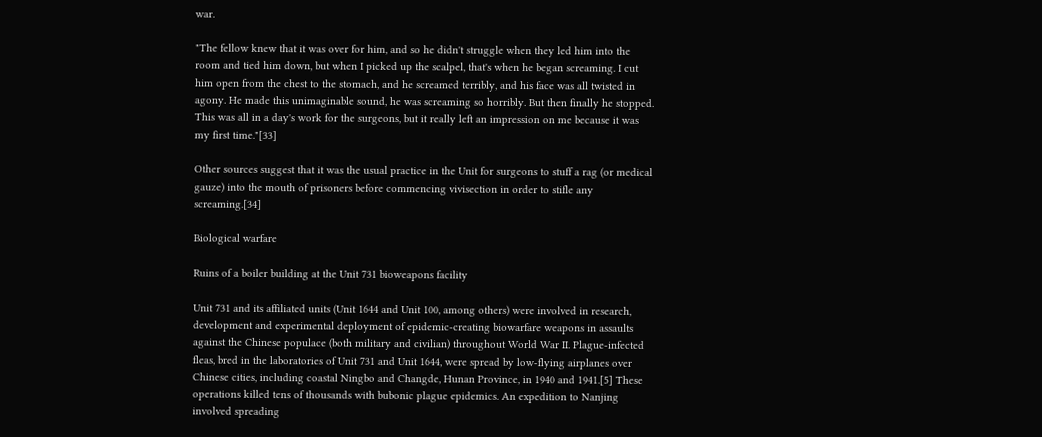war.

"The fellow knew that it was over for him, and so he didn't struggle when they led him into the room and tied him down, but when I picked up the scalpel, that's when he began screaming. I cut him open from the chest to the stomach, and he screamed terribly, and his face was all twisted in agony. He made this unimaginable sound, he was screaming so horribly. But then finally he stopped. This was all in a day's work for the surgeons, but it really left an impression on me because it was my first time."[33]

Other sources suggest that it was the usual practice in the Unit for surgeons to stuff a rag (or medical gauze) into the mouth of prisoners before commencing vivisection in order to stifle any screaming.[34]

Biological warfare

Ruins of a boiler building at the Unit 731 bioweapons facility

Unit 731 and its affiliated units (Unit 1644 and Unit 100, among others) were involved in research, development and experimental deployment of epidemic-creating biowarfare weapons in assaults against the Chinese populace (both military and civilian) throughout World War II. Plague-infected fleas, bred in the laboratories of Unit 731 and Unit 1644, were spread by low-flying airplanes over Chinese cities, including coastal Ningbo and Changde, Hunan Province, in 1940 and 1941.[5] These operations killed tens of thousands with bubonic plague epidemics. An expedition to Nanjing involved spreading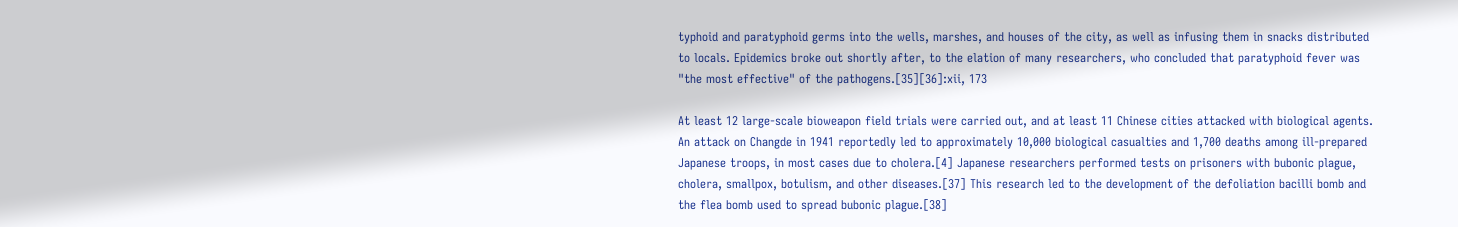typhoid and paratyphoid germs into the wells, marshes, and houses of the city, as well as infusing them in snacks distributed to locals. Epidemics broke out shortly after, to the elation of many researchers, who concluded that paratyphoid fever was "the most effective" of the pathogens.[35][36]:xii, 173

At least 12 large-scale bioweapon field trials were carried out, and at least 11 Chinese cities attacked with biological agents. An attack on Changde in 1941 reportedly led to approximately 10,000 biological casualties and 1,700 deaths among ill-prepared Japanese troops, in most cases due to cholera.[4] Japanese researchers performed tests on prisoners with bubonic plague, cholera, smallpox, botulism, and other diseases.[37] This research led to the development of the defoliation bacilli bomb and the flea bomb used to spread bubonic plague.[38]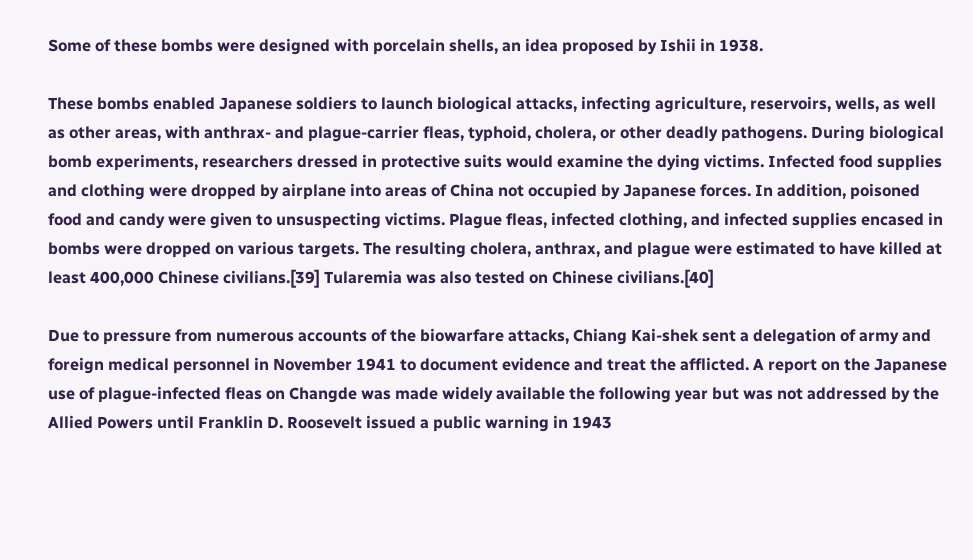Some of these bombs were designed with porcelain shells, an idea proposed by Ishii in 1938.

These bombs enabled Japanese soldiers to launch biological attacks, infecting agriculture, reservoirs, wells, as well as other areas, with anthrax- and plague-carrier fleas, typhoid, cholera, or other deadly pathogens. During biological bomb experiments, researchers dressed in protective suits would examine the dying victims. Infected food supplies and clothing were dropped by airplane into areas of China not occupied by Japanese forces. In addition, poisoned food and candy were given to unsuspecting victims. Plague fleas, infected clothing, and infected supplies encased in bombs were dropped on various targets. The resulting cholera, anthrax, and plague were estimated to have killed at least 400,000 Chinese civilians.[39] Tularemia was also tested on Chinese civilians.[40]

Due to pressure from numerous accounts of the biowarfare attacks, Chiang Kai-shek sent a delegation of army and foreign medical personnel in November 1941 to document evidence and treat the afflicted. A report on the Japanese use of plague-infected fleas on Changde was made widely available the following year but was not addressed by the Allied Powers until Franklin D. Roosevelt issued a public warning in 1943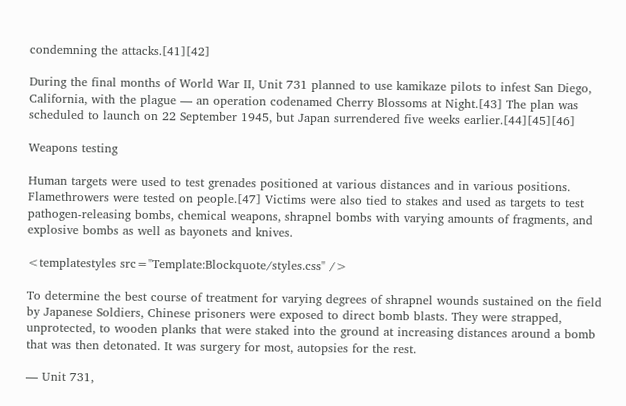condemning the attacks.[41][42]

During the final months of World War II, Unit 731 planned to use kamikaze pilots to infest San Diego, California, with the plague — an operation codenamed Cherry Blossoms at Night.[43] The plan was scheduled to launch on 22 September 1945, but Japan surrendered five weeks earlier.[44][45][46]

Weapons testing

Human targets were used to test grenades positioned at various distances and in various positions. Flamethrowers were tested on people.[47] Victims were also tied to stakes and used as targets to test pathogen-releasing bombs, chemical weapons, shrapnel bombs with varying amounts of fragments, and explosive bombs as well as bayonets and knives.

<templatestyles src="Template:Blockquote/styles.css" />

To determine the best course of treatment for varying degrees of shrapnel wounds sustained on the field by Japanese Soldiers, Chinese prisoners were exposed to direct bomb blasts. They were strapped, unprotected, to wooden planks that were staked into the ground at increasing distances around a bomb that was then detonated. It was surgery for most, autopsies for the rest.

— Unit 731,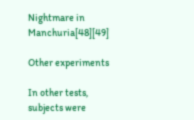Nightmare in Manchuria[48][49]

Other experiments

In other tests, subjects were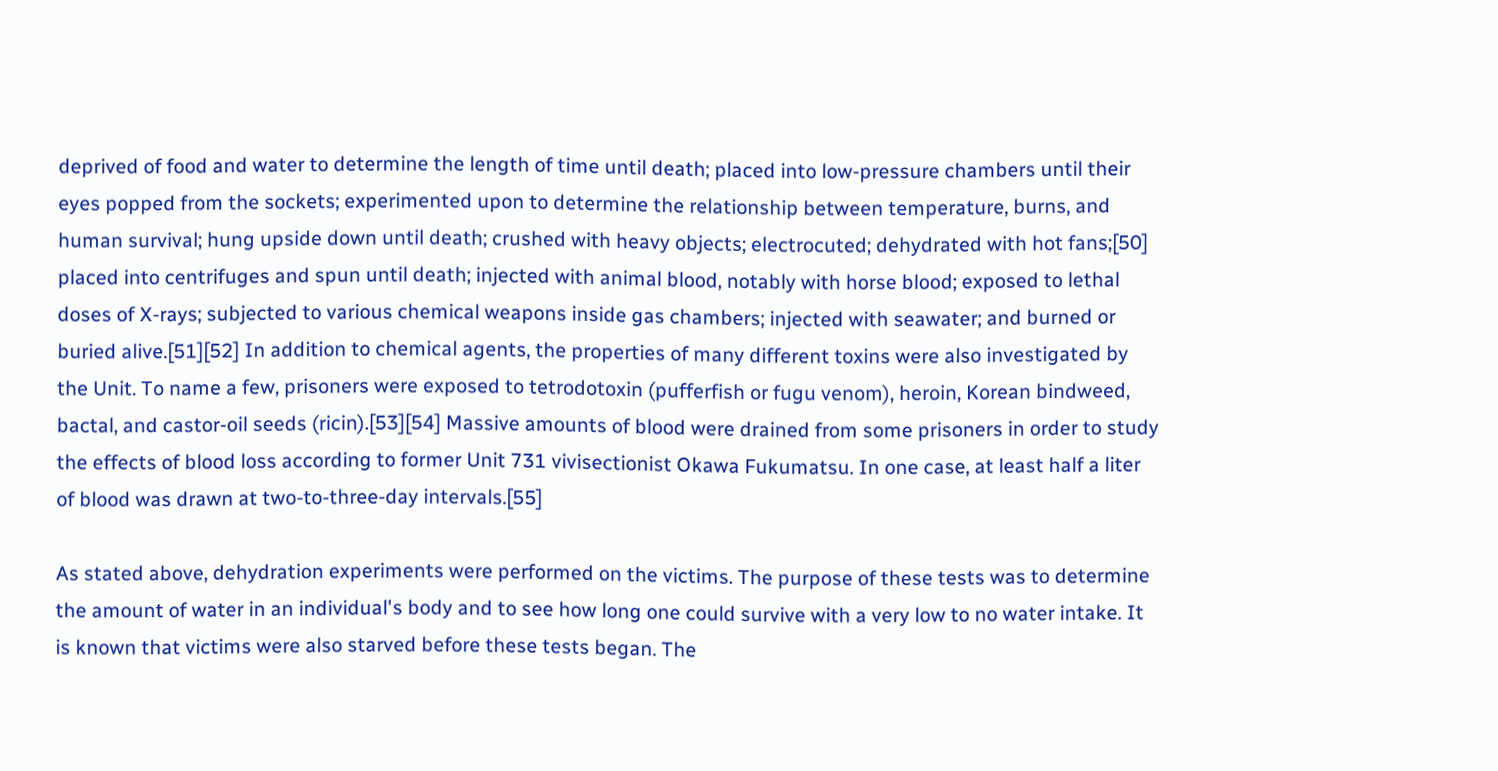deprived of food and water to determine the length of time until death; placed into low-pressure chambers until their eyes popped from the sockets; experimented upon to determine the relationship between temperature, burns, and human survival; hung upside down until death; crushed with heavy objects; electrocuted; dehydrated with hot fans;[50] placed into centrifuges and spun until death; injected with animal blood, notably with horse blood; exposed to lethal doses of X-rays; subjected to various chemical weapons inside gas chambers; injected with seawater; and burned or buried alive.[51][52] In addition to chemical agents, the properties of many different toxins were also investigated by the Unit. To name a few, prisoners were exposed to tetrodotoxin (pufferfish or fugu venom), heroin, Korean bindweed, bactal, and castor-oil seeds (ricin).[53][54] Massive amounts of blood were drained from some prisoners in order to study the effects of blood loss according to former Unit 731 vivisectionist Okawa Fukumatsu. In one case, at least half a liter of blood was drawn at two-to-three-day intervals.[55]

As stated above, dehydration experiments were performed on the victims. The purpose of these tests was to determine the amount of water in an individual's body and to see how long one could survive with a very low to no water intake. It is known that victims were also starved before these tests began. The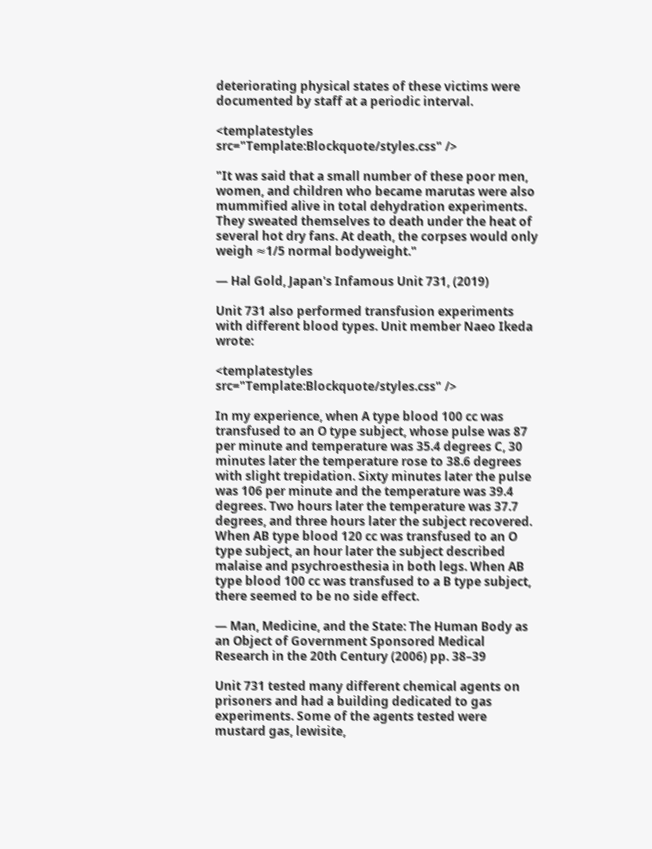deteriorating physical states of these victims were documented by staff at a periodic interval.

<templatestyles src="Template:Blockquote/styles.css" />

"It was said that a small number of these poor men, women, and children who became marutas were also mummified alive in total dehydration experiments. They sweated themselves to death under the heat of several hot dry fans. At death, the corpses would only weigh ≈1/5 normal bodyweight."

— Hal Gold, Japan's Infamous Unit 731, (2019)

Unit 731 also performed transfusion experiments with different blood types. Unit member Naeo Ikeda wrote:

<templatestyles src="Template:Blockquote/styles.css" />

In my experience, when A type blood 100 cc was transfused to an O type subject, whose pulse was 87 per minute and temperature was 35.4 degrees C, 30 minutes later the temperature rose to 38.6 degrees with slight trepidation. Sixty minutes later the pulse was 106 per minute and the temperature was 39.4 degrees. Two hours later the temperature was 37.7 degrees, and three hours later the subject recovered. When AB type blood 120 cc was transfused to an O type subject, an hour later the subject described malaise and psychroesthesia in both legs. When AB type blood 100 cc was transfused to a B type subject, there seemed to be no side effect.

— Man, Medicine, and the State: The Human Body as an Object of Government Sponsored Medical Research in the 20th Century (2006) pp. 38–39

Unit 731 tested many different chemical agents on prisoners and had a building dedicated to gas experiments. Some of the agents tested were mustard gas, lewisite,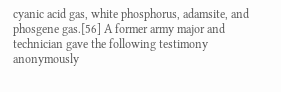cyanic acid gas, white phosphorus, adamsite, and phosgene gas.[56] A former army major and technician gave the following testimony anonymously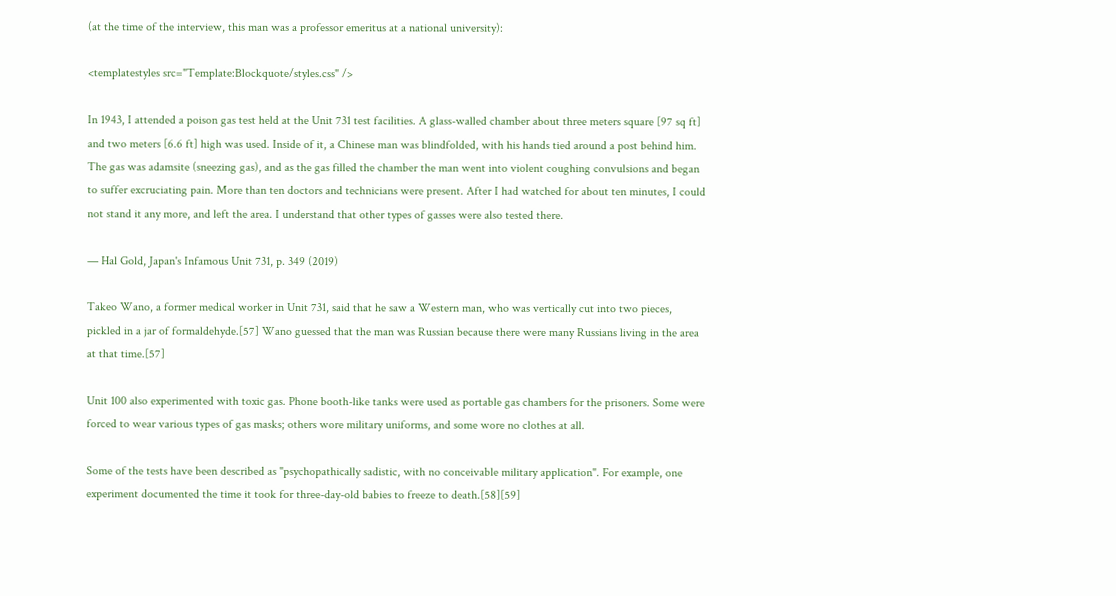(at the time of the interview, this man was a professor emeritus at a national university):

<templatestyles src="Template:Blockquote/styles.css" />

In 1943, I attended a poison gas test held at the Unit 731 test facilities. A glass-walled chamber about three meters square [97 sq ft] and two meters [6.6 ft] high was used. Inside of it, a Chinese man was blindfolded, with his hands tied around a post behind him. The gas was adamsite (sneezing gas), and as the gas filled the chamber the man went into violent coughing convulsions and began to suffer excruciating pain. More than ten doctors and technicians were present. After I had watched for about ten minutes, I could not stand it any more, and left the area. I understand that other types of gasses were also tested there.

— Hal Gold, Japan's Infamous Unit 731, p. 349 (2019)

Takeo Wano, a former medical worker in Unit 731, said that he saw a Western man, who was vertically cut into two pieces, pickled in a jar of formaldehyde.[57] Wano guessed that the man was Russian because there were many Russians living in the area at that time.[57]

Unit 100 also experimented with toxic gas. Phone booth-like tanks were used as portable gas chambers for the prisoners. Some were forced to wear various types of gas masks; others wore military uniforms, and some wore no clothes at all.

Some of the tests have been described as "psychopathically sadistic, with no conceivable military application". For example, one experiment documented the time it took for three-day-old babies to freeze to death.[58][59]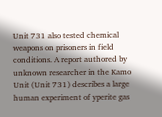Unit 731 also tested chemical weapons on prisoners in field conditions. A report authored by unknown researcher in the Kamo Unit (Unit 731) describes a large human experiment of yperite gas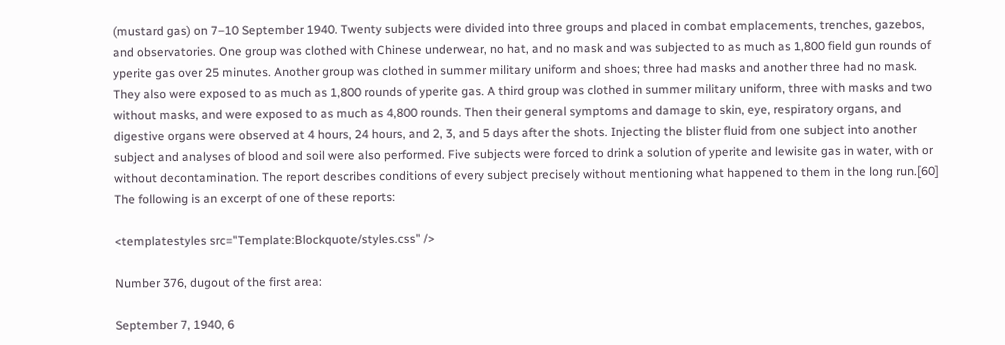(mustard gas) on 7–10 September 1940. Twenty subjects were divided into three groups and placed in combat emplacements, trenches, gazebos, and observatories. One group was clothed with Chinese underwear, no hat, and no mask and was subjected to as much as 1,800 field gun rounds of yperite gas over 25 minutes. Another group was clothed in summer military uniform and shoes; three had masks and another three had no mask. They also were exposed to as much as 1,800 rounds of yperite gas. A third group was clothed in summer military uniform, three with masks and two without masks, and were exposed to as much as 4,800 rounds. Then their general symptoms and damage to skin, eye, respiratory organs, and digestive organs were observed at 4 hours, 24 hours, and 2, 3, and 5 days after the shots. Injecting the blister fluid from one subject into another subject and analyses of blood and soil were also performed. Five subjects were forced to drink a solution of yperite and lewisite gas in water, with or without decontamination. The report describes conditions of every subject precisely without mentioning what happened to them in the long run.[60] The following is an excerpt of one of these reports:

<templatestyles src="Template:Blockquote/styles.css" />

Number 376, dugout of the first area:

September 7, 1940, 6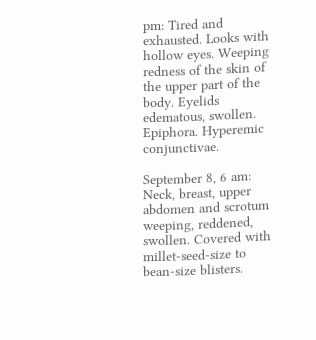pm: Tired and exhausted. Looks with hollow eyes. Weeping redness of the skin of the upper part of the body. Eyelids edematous, swollen. Epiphora. Hyperemic conjunctivae.

September 8, 6 am: Neck, breast, upper abdomen and scrotum weeping, reddened, swollen. Covered with millet-seed-size to bean-size blisters.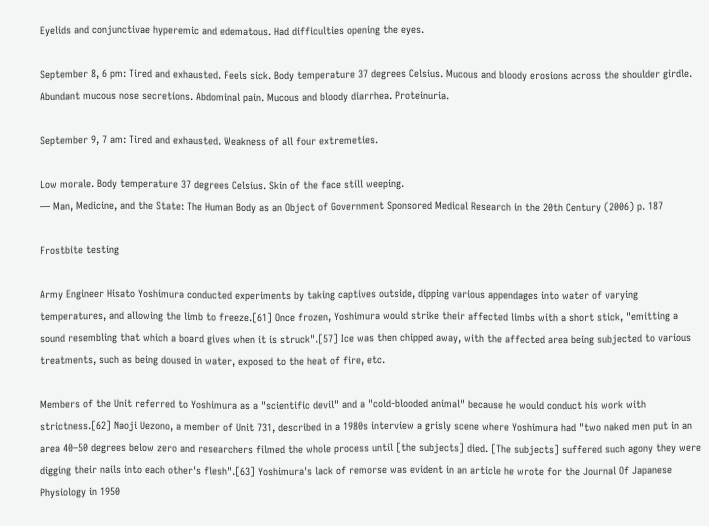Eyelids and conjunctivae hyperemic and edematous. Had difficulties opening the eyes.

September 8, 6 pm: Tired and exhausted. Feels sick. Body temperature 37 degrees Celsius. Mucous and bloody erosions across the shoulder girdle. Abundant mucous nose secretions. Abdominal pain. Mucous and bloody diarrhea. Proteinuria.

September 9, 7 am: Tired and exhausted. Weakness of all four extremeties.

Low morale. Body temperature 37 degrees Celsius. Skin of the face still weeping.
— Man, Medicine, and the State: The Human Body as an Object of Government Sponsored Medical Research in the 20th Century (2006) p. 187

Frostbite testing

Army Engineer Hisato Yoshimura conducted experiments by taking captives outside, dipping various appendages into water of varying temperatures, and allowing the limb to freeze.[61] Once frozen, Yoshimura would strike their affected limbs with a short stick, "emitting a sound resembling that which a board gives when it is struck".[57] Ice was then chipped away, with the affected area being subjected to various treatments, such as being doused in water, exposed to the heat of fire, etc.

Members of the Unit referred to Yoshimura as a "scientific devil" and a "cold-blooded animal" because he would conduct his work with strictness.[62] Naoji Uezono, a member of Unit 731, described in a 1980s interview a grisly scene where Yoshimura had "two naked men put in an area 40–50 degrees below zero and researchers filmed the whole process until [the subjects] died. [The subjects] suffered such agony they were digging their nails into each other's flesh".[63] Yoshimura's lack of remorse was evident in an article he wrote for the Journal Of Japanese Physiology in 1950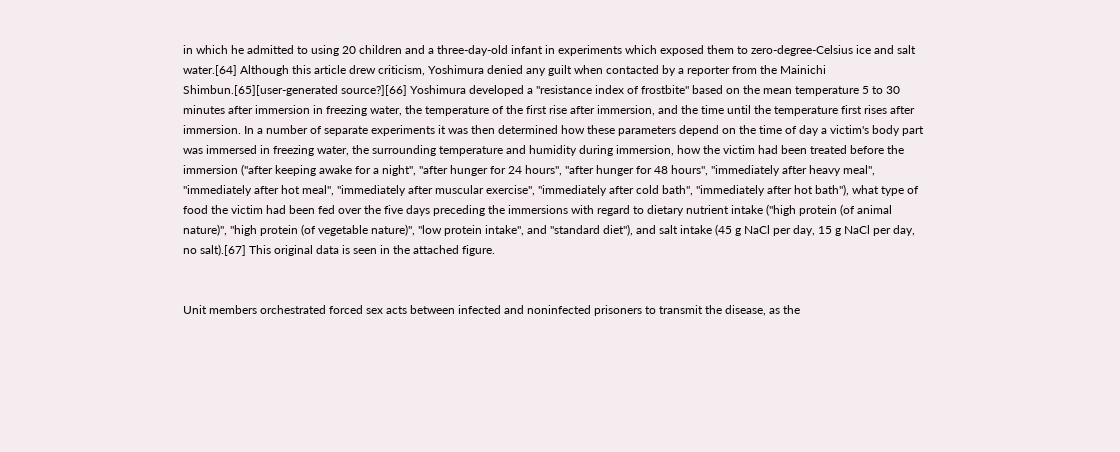in which he admitted to using 20 children and a three-day-old infant in experiments which exposed them to zero-degree-Celsius ice and salt water.[64] Although this article drew criticism, Yoshimura denied any guilt when contacted by a reporter from the Mainichi Shimbun.[65][user-generated source?][66] Yoshimura developed a "resistance index of frostbite" based on the mean temperature 5 to 30 minutes after immersion in freezing water, the temperature of the first rise after immersion, and the time until the temperature first rises after immersion. In a number of separate experiments it was then determined how these parameters depend on the time of day a victim's body part was immersed in freezing water, the surrounding temperature and humidity during immersion, how the victim had been treated before the immersion ("after keeping awake for a night", "after hunger for 24 hours", "after hunger for 48 hours", "immediately after heavy meal", "immediately after hot meal", "immediately after muscular exercise", "immediately after cold bath", "immediately after hot bath"), what type of food the victim had been fed over the five days preceding the immersions with regard to dietary nutrient intake ("high protein (of animal nature)", "high protein (of vegetable nature)", "low protein intake", and "standard diet"), and salt intake (45 g NaCl per day, 15 g NaCl per day, no salt).[67] This original data is seen in the attached figure.


Unit members orchestrated forced sex acts between infected and noninfected prisoners to transmit the disease, as the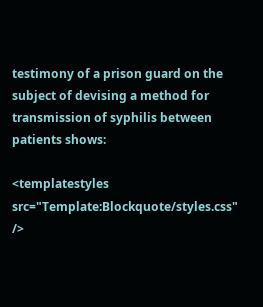testimony of a prison guard on the subject of devising a method for transmission of syphilis between patients shows:

<templatestyles src="Template:Blockquote/styles.css" />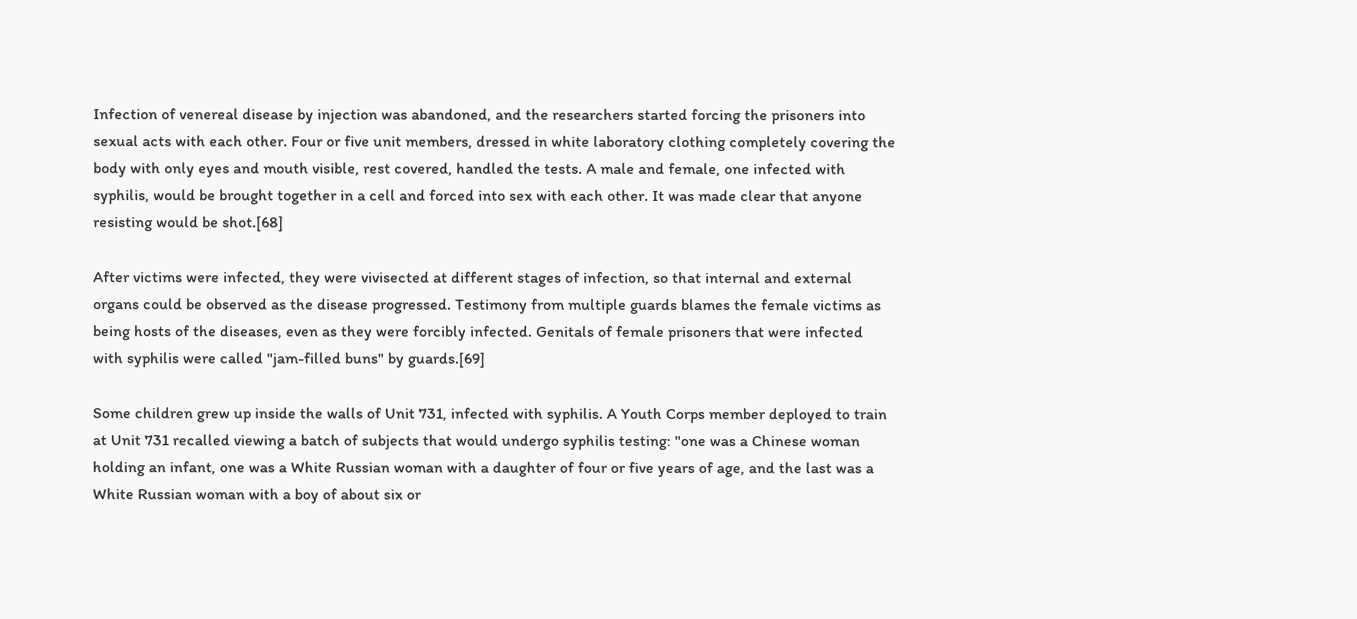Infection of venereal disease by injection was abandoned, and the researchers started forcing the prisoners into sexual acts with each other. Four or five unit members, dressed in white laboratory clothing completely covering the body with only eyes and mouth visible, rest covered, handled the tests. A male and female, one infected with syphilis, would be brought together in a cell and forced into sex with each other. It was made clear that anyone resisting would be shot.[68]

After victims were infected, they were vivisected at different stages of infection, so that internal and external organs could be observed as the disease progressed. Testimony from multiple guards blames the female victims as being hosts of the diseases, even as they were forcibly infected. Genitals of female prisoners that were infected with syphilis were called "jam-filled buns" by guards.[69]

Some children grew up inside the walls of Unit 731, infected with syphilis. A Youth Corps member deployed to train at Unit 731 recalled viewing a batch of subjects that would undergo syphilis testing: "one was a Chinese woman holding an infant, one was a White Russian woman with a daughter of four or five years of age, and the last was a White Russian woman with a boy of about six or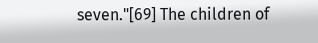seven."[69] The children of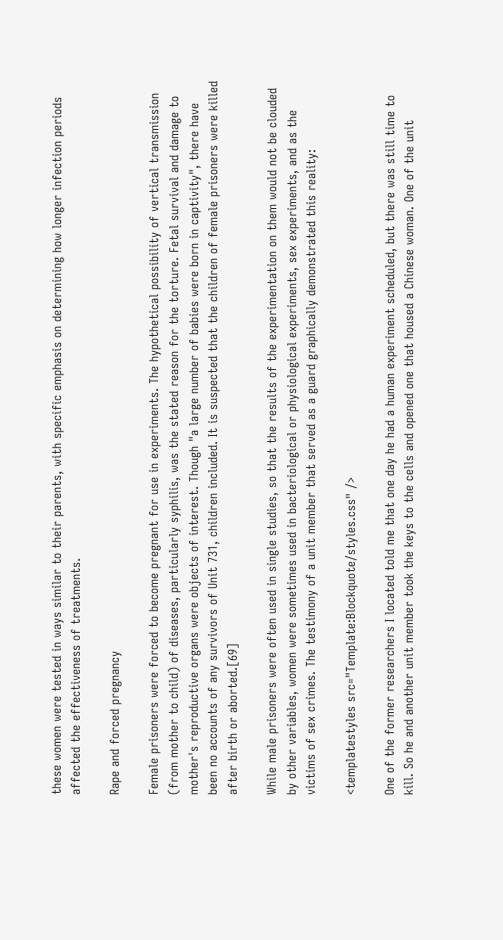these women were tested in ways similar to their parents, with specific emphasis on determining how longer infection periods affected the effectiveness of treatments.

Rape and forced pregnancy

Female prisoners were forced to become pregnant for use in experiments. The hypothetical possibility of vertical transmission (from mother to child) of diseases, particularly syphilis, was the stated reason for the torture. Fetal survival and damage to mother's reproductive organs were objects of interest. Though "a large number of babies were born in captivity", there have been no accounts of any survivors of Unit 731, children included. It is suspected that the children of female prisoners were killed after birth or aborted.[69]

While male prisoners were often used in single studies, so that the results of the experimentation on them would not be clouded by other variables, women were sometimes used in bacteriological or physiological experiments, sex experiments, and as the victims of sex crimes. The testimony of a unit member that served as a guard graphically demonstrated this reality:

<templatestyles src="Template:Blockquote/styles.css" />

One of the former researchers I located told me that one day he had a human experiment scheduled, but there was still time to kill. So he and another unit member took the keys to the cells and opened one that housed a Chinese woman. One of the unit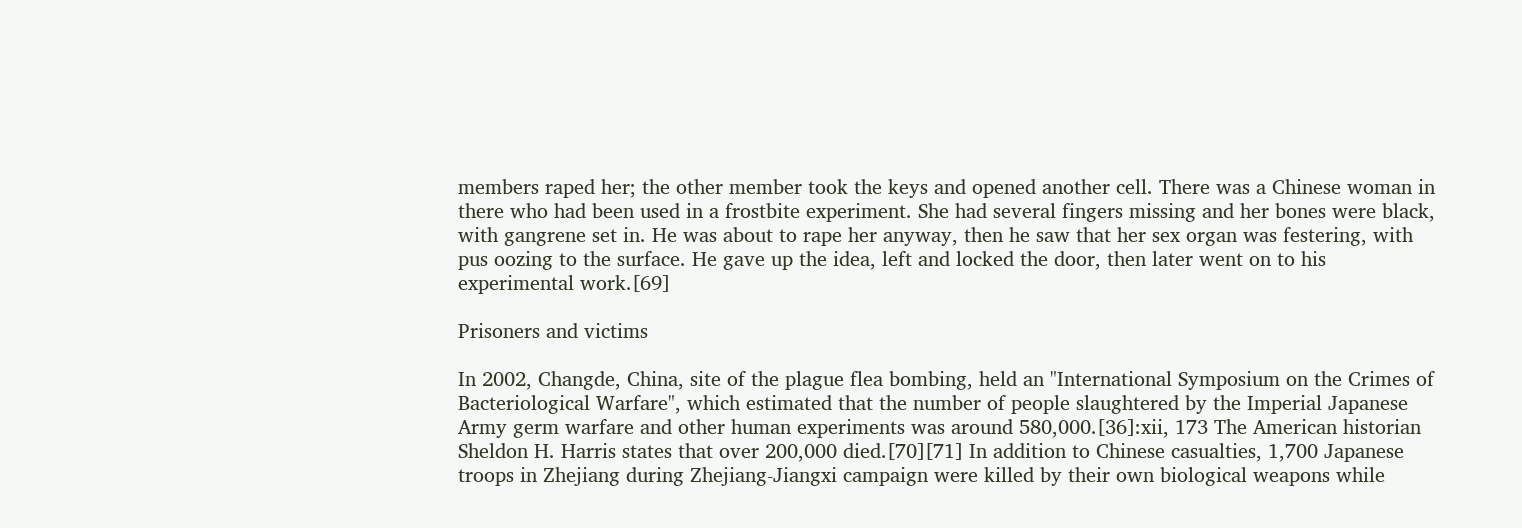members raped her; the other member took the keys and opened another cell. There was a Chinese woman in there who had been used in a frostbite experiment. She had several fingers missing and her bones were black, with gangrene set in. He was about to rape her anyway, then he saw that her sex organ was festering, with pus oozing to the surface. He gave up the idea, left and locked the door, then later went on to his experimental work.[69]

Prisoners and victims

In 2002, Changde, China, site of the plague flea bombing, held an "International Symposium on the Crimes of Bacteriological Warfare", which estimated that the number of people slaughtered by the Imperial Japanese Army germ warfare and other human experiments was around 580,000.[36]:xii, 173 The American historian Sheldon H. Harris states that over 200,000 died.[70][71] In addition to Chinese casualties, 1,700 Japanese troops in Zhejiang during Zhejiang-Jiangxi campaign were killed by their own biological weapons while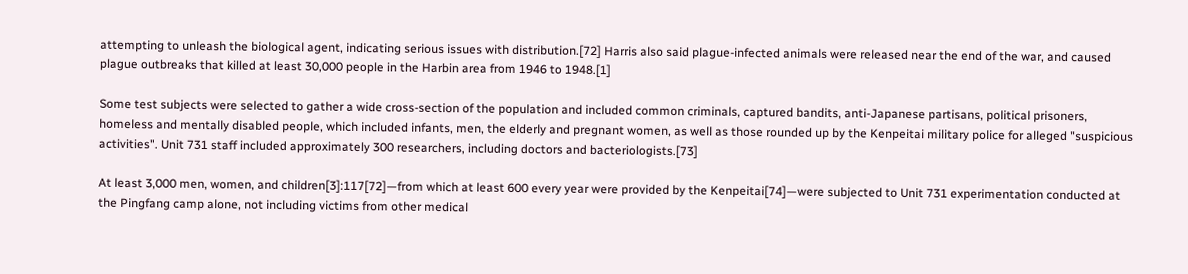attempting to unleash the biological agent, indicating serious issues with distribution.[72] Harris also said plague-infected animals were released near the end of the war, and caused plague outbreaks that killed at least 30,000 people in the Harbin area from 1946 to 1948.[1]

Some test subjects were selected to gather a wide cross-section of the population and included common criminals, captured bandits, anti-Japanese partisans, political prisoners, homeless and mentally disabled people, which included infants, men, the elderly and pregnant women, as well as those rounded up by the Kenpeitai military police for alleged "suspicious activities". Unit 731 staff included approximately 300 researchers, including doctors and bacteriologists.[73]

At least 3,000 men, women, and children[3]:117[72]—from which at least 600 every year were provided by the Kenpeitai[74]—were subjected to Unit 731 experimentation conducted at the Pingfang camp alone, not including victims from other medical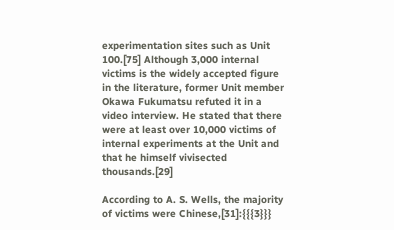experimentation sites such as Unit 100.[75] Although 3,000 internal victims is the widely accepted figure in the literature, former Unit member Okawa Fukumatsu refuted it in a video interview. He stated that there were at least over 10,000 victims of internal experiments at the Unit and that he himself vivisected thousands.[29]

According to A. S. Wells, the majority of victims were Chinese,[31]:{{{3}}}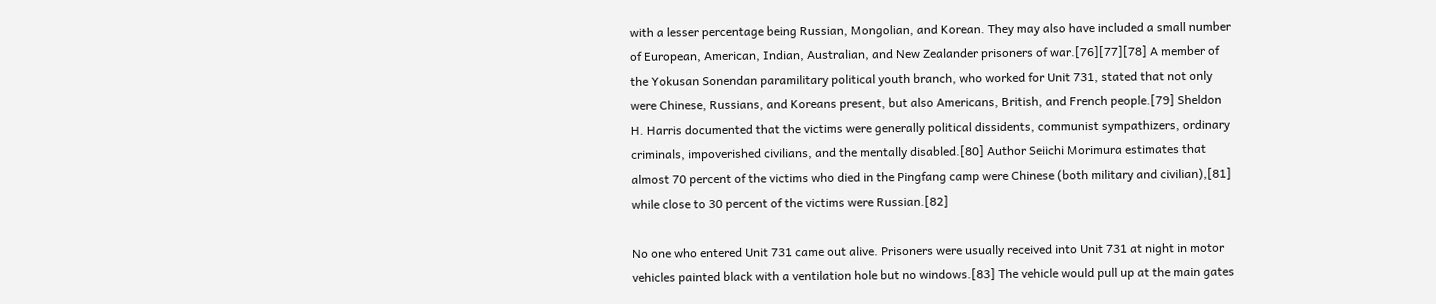with a lesser percentage being Russian, Mongolian, and Korean. They may also have included a small number of European, American, Indian, Australian, and New Zealander prisoners of war.[76][77][78] A member of the Yokusan Sonendan paramilitary political youth branch, who worked for Unit 731, stated that not only were Chinese, Russians, and Koreans present, but also Americans, British, and French people.[79] Sheldon H. Harris documented that the victims were generally political dissidents, communist sympathizers, ordinary criminals, impoverished civilians, and the mentally disabled.[80] Author Seiichi Morimura estimates that almost 70 percent of the victims who died in the Pingfang camp were Chinese (both military and civilian),[81] while close to 30 percent of the victims were Russian.[82]

No one who entered Unit 731 came out alive. Prisoners were usually received into Unit 731 at night in motor vehicles painted black with a ventilation hole but no windows.[83] The vehicle would pull up at the main gates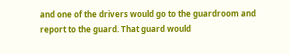and one of the drivers would go to the guardroom and report to the guard. That guard would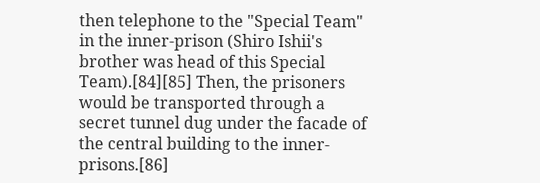then telephone to the "Special Team" in the inner-prison (Shiro Ishii's brother was head of this Special Team).[84][85] Then, the prisoners would be transported through a secret tunnel dug under the facade of the central building to the inner-prisons.[86]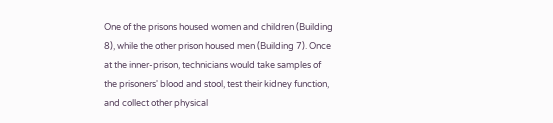One of the prisons housed women and children (Building 8), while the other prison housed men (Building 7). Once at the inner-prison, technicians would take samples of the prisoners' blood and stool, test their kidney function, and collect other physical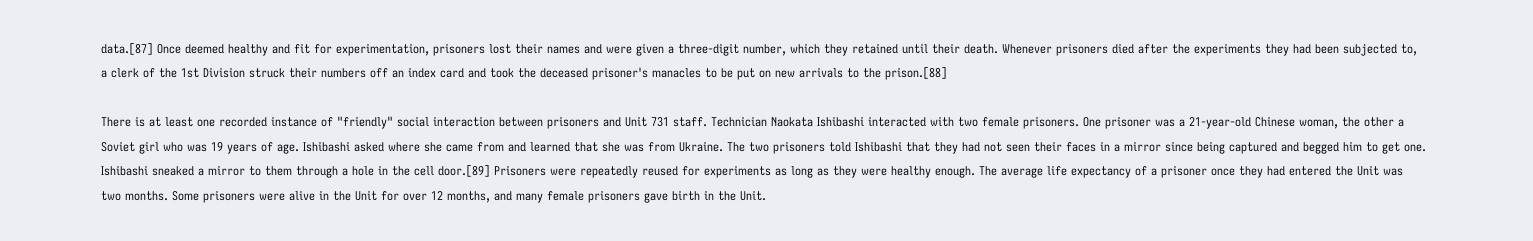data.[87] Once deemed healthy and fit for experimentation, prisoners lost their names and were given a three-digit number, which they retained until their death. Whenever prisoners died after the experiments they had been subjected to, a clerk of the 1st Division struck their numbers off an index card and took the deceased prisoner's manacles to be put on new arrivals to the prison.[88]

There is at least one recorded instance of "friendly" social interaction between prisoners and Unit 731 staff. Technician Naokata Ishibashi interacted with two female prisoners. One prisoner was a 21-year-old Chinese woman, the other a Soviet girl who was 19 years of age. Ishibashi asked where she came from and learned that she was from Ukraine. The two prisoners told Ishibashi that they had not seen their faces in a mirror since being captured and begged him to get one. Ishibashi sneaked a mirror to them through a hole in the cell door.[89] Prisoners were repeatedly reused for experiments as long as they were healthy enough. The average life expectancy of a prisoner once they had entered the Unit was two months. Some prisoners were alive in the Unit for over 12 months, and many female prisoners gave birth in the Unit.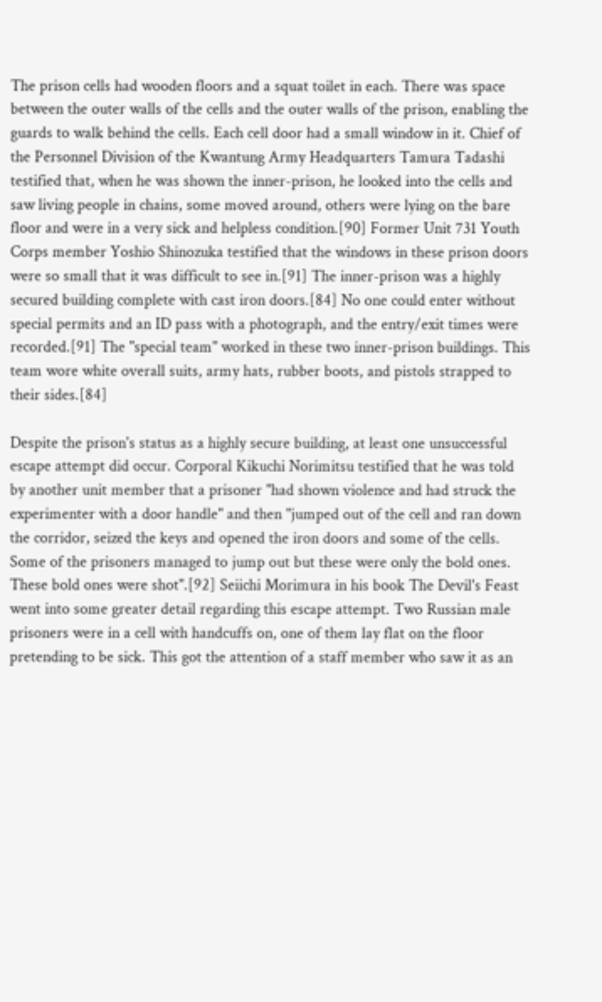The prison cells had wooden floors and a squat toilet in each. There was space between the outer walls of the cells and the outer walls of the prison, enabling the guards to walk behind the cells. Each cell door had a small window in it. Chief of the Personnel Division of the Kwantung Army Headquarters Tamura Tadashi testified that, when he was shown the inner-prison, he looked into the cells and saw living people in chains, some moved around, others were lying on the bare floor and were in a very sick and helpless condition.[90] Former Unit 731 Youth Corps member Yoshio Shinozuka testified that the windows in these prison doors were so small that it was difficult to see in.[91] The inner-prison was a highly secured building complete with cast iron doors.[84] No one could enter without special permits and an ID pass with a photograph, and the entry/exit times were recorded.[91] The "special team" worked in these two inner-prison buildings. This team wore white overall suits, army hats, rubber boots, and pistols strapped to their sides.[84]

Despite the prison's status as a highly secure building, at least one unsuccessful escape attempt did occur. Corporal Kikuchi Norimitsu testified that he was told by another unit member that a prisoner "had shown violence and had struck the experimenter with a door handle" and then "jumped out of the cell and ran down the corridor, seized the keys and opened the iron doors and some of the cells. Some of the prisoners managed to jump out but these were only the bold ones. These bold ones were shot".[92] Seiichi Morimura in his book The Devil's Feast went into some greater detail regarding this escape attempt. Two Russian male prisoners were in a cell with handcuffs on, one of them lay flat on the floor pretending to be sick. This got the attention of a staff member who saw it as an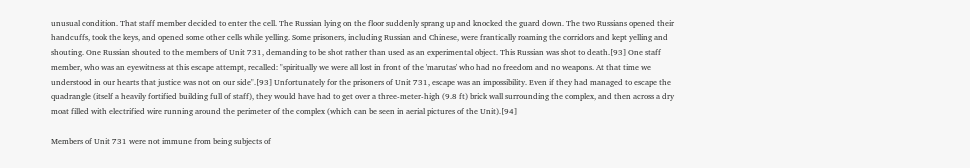unusual condition. That staff member decided to enter the cell. The Russian lying on the floor suddenly sprang up and knocked the guard down. The two Russians opened their handcuffs, took the keys, and opened some other cells while yelling. Some prisoners, including Russian and Chinese, were frantically roaming the corridors and kept yelling and shouting. One Russian shouted to the members of Unit 731, demanding to be shot rather than used as an experimental object. This Russian was shot to death.[93] One staff member, who was an eyewitness at this escape attempt, recalled: "spiritually we were all lost in front of the 'marutas' who had no freedom and no weapons. At that time we understood in our hearts that justice was not on our side".[93] Unfortunately for the prisoners of Unit 731, escape was an impossibility. Even if they had managed to escape the quadrangle (itself a heavily fortified building full of staff), they would have had to get over a three-meter-high (9.8 ft) brick wall surrounding the complex, and then across a dry moat filled with electrified wire running around the perimeter of the complex (which can be seen in aerial pictures of the Unit).[94]

Members of Unit 731 were not immune from being subjects of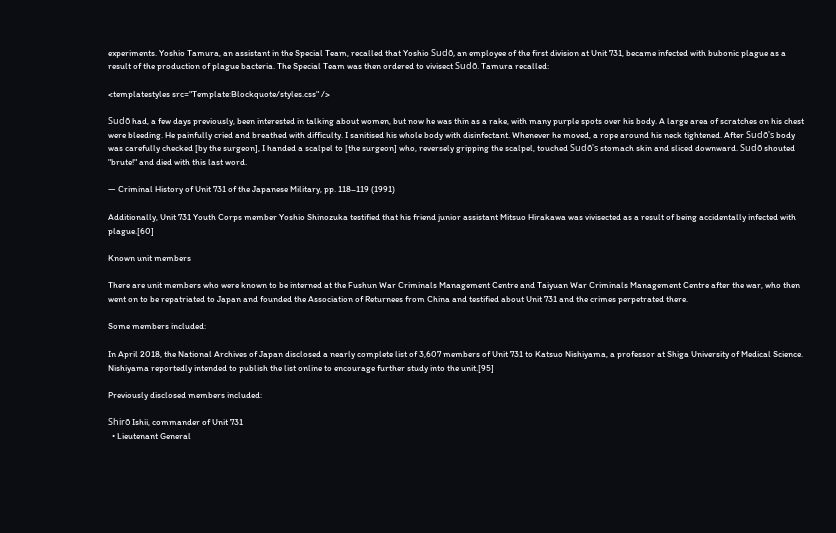experiments. Yoshio Tamura, an assistant in the Special Team, recalled that Yoshio Sudō, an employee of the first division at Unit 731, became infected with bubonic plague as a result of the production of plague bacteria. The Special Team was then ordered to vivisect Sudō. Tamura recalled:

<templatestyles src="Template:Blockquote/styles.css" />

Sudō had, a few days previously, been interested in talking about women, but now he was thin as a rake, with many purple spots over his body. A large area of scratches on his chest were bleeding. He painfully cried and breathed with difficulty. I sanitised his whole body with disinfectant. Whenever he moved, a rope around his neck tightened. After Sudō's body was carefully checked [by the surgeon], I handed a scalpel to [the surgeon] who, reversely gripping the scalpel, touched Sudō's stomach skin and sliced downward. Sudō shouted "brute!" and died with this last word.

— Criminal History of Unit 731 of the Japanese Military, pp. 118–119 (1991)

Additionally, Unit 731 Youth Corps member Yoshio Shinozuka testified that his friend junior assistant Mitsuo Hirakawa was vivisected as a result of being accidentally infected with plague.[60]

Known unit members

There are unit members who were known to be interned at the Fushun War Criminals Management Centre and Taiyuan War Criminals Management Centre after the war, who then went on to be repatriated to Japan and founded the Association of Returnees from China and testified about Unit 731 and the crimes perpetrated there.

Some members included:

In April 2018, the National Archives of Japan disclosed a nearly complete list of 3,607 members of Unit 731 to Katsuo Nishiyama, a professor at Shiga University of Medical Science. Nishiyama reportedly intended to publish the list online to encourage further study into the unit.[95]

Previously disclosed members included:

Shirō Ishii, commander of Unit 731
  • Lieutenant General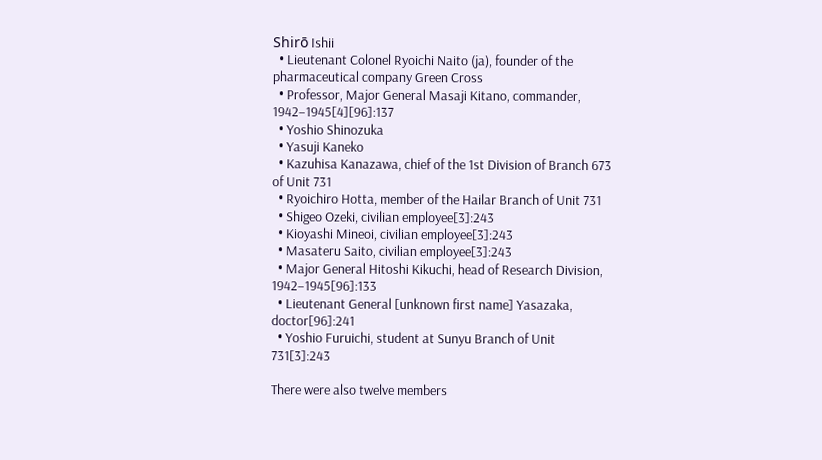Shirō Ishii
  • Lieutenant Colonel Ryoichi Naito (ja), founder of the pharmaceutical company Green Cross
  • Professor, Major General Masaji Kitano, commander, 1942–1945[4][96]:137
  • Yoshio Shinozuka
  • Yasuji Kaneko
  • Kazuhisa Kanazawa, chief of the 1st Division of Branch 673 of Unit 731
  • Ryoichiro Hotta, member of the Hailar Branch of Unit 731
  • Shigeo Ozeki, civilian employee[3]:243
  • Kioyashi Mineoi, civilian employee[3]:243
  • Masateru Saito, civilian employee[3]:243
  • Major General Hitoshi Kikuchi, head of Research Division, 1942–1945[96]:133
  • Lieutenant General [unknown first name] Yasazaka, doctor[96]:241
  • Yoshio Furuichi, student at Sunyu Branch of Unit 731[3]:243

There were also twelve members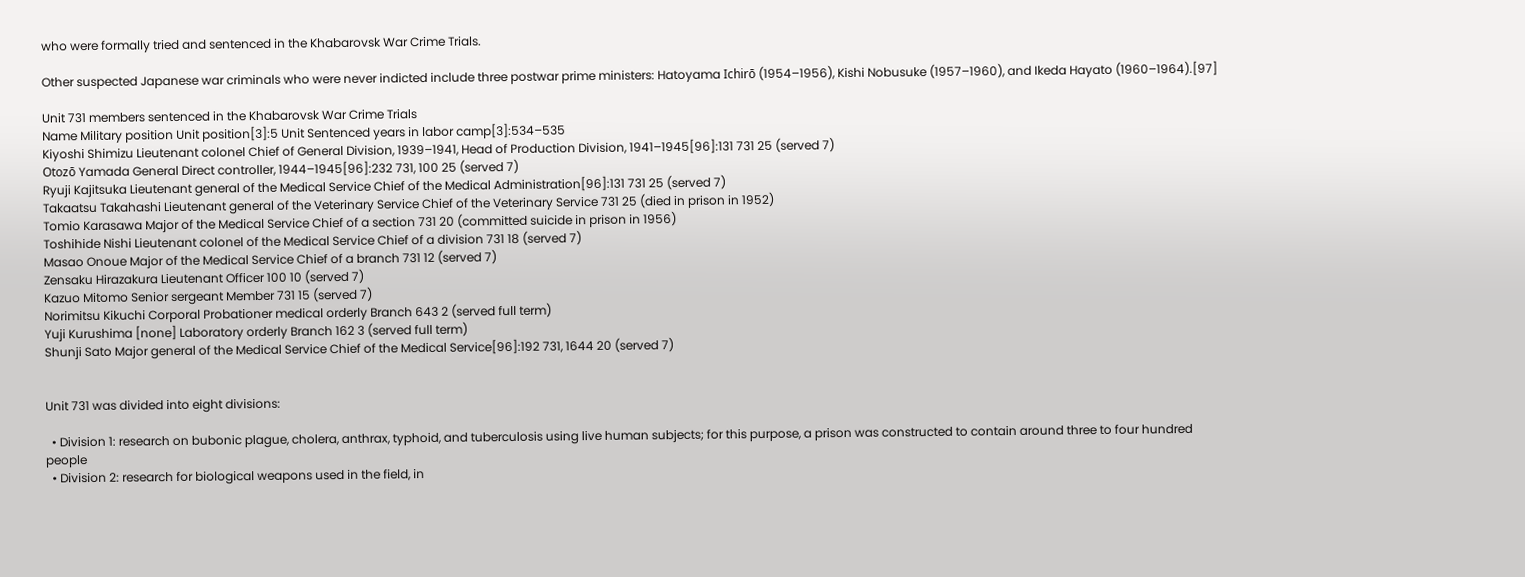who were formally tried and sentenced in the Khabarovsk War Crime Trials.

Other suspected Japanese war criminals who were never indicted include three postwar prime ministers: Hatoyama Ichirō (1954–1956), Kishi Nobusuke (1957–1960), and Ikeda Hayato (1960–1964).[97]

Unit 731 members sentenced in the Khabarovsk War Crime Trials
Name Military position Unit position[3]:5 Unit Sentenced years in labor camp[3]:534–535
Kiyoshi Shimizu Lieutenant colonel Chief of General Division, 1939–1941, Head of Production Division, 1941–1945[96]:131 731 25 (served 7)
Otozō Yamada General Direct controller, 1944–1945[96]:232 731, 100 25 (served 7)
Ryuji Kajitsuka Lieutenant general of the Medical Service Chief of the Medical Administration[96]:131 731 25 (served 7)
Takaatsu Takahashi Lieutenant general of the Veterinary Service Chief of the Veterinary Service 731 25 (died in prison in 1952)
Tomio Karasawa Major of the Medical Service Chief of a section 731 20 (committed suicide in prison in 1956)
Toshihide Nishi Lieutenant colonel of the Medical Service Chief of a division 731 18 (served 7)
Masao Onoue Major of the Medical Service Chief of a branch 731 12 (served 7)
Zensaku Hirazakura Lieutenant Officer 100 10 (served 7)
Kazuo Mitomo Senior sergeant Member 731 15 (served 7)
Norimitsu Kikuchi Corporal Probationer medical orderly Branch 643 2 (served full term)
Yuji Kurushima [none] Laboratory orderly Branch 162 3 (served full term)
Shunji Sato Major general of the Medical Service Chief of the Medical Service[96]:192 731, 1644 20 (served 7)


Unit 731 was divided into eight divisions:

  • Division 1: research on bubonic plague, cholera, anthrax, typhoid, and tuberculosis using live human subjects; for this purpose, a prison was constructed to contain around three to four hundred people
  • Division 2: research for biological weapons used in the field, in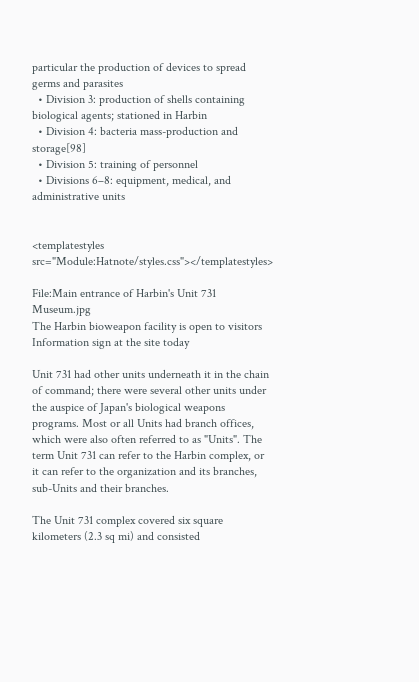particular the production of devices to spread germs and parasites
  • Division 3: production of shells containing biological agents; stationed in Harbin
  • Division 4: bacteria mass-production and storage[98]
  • Division 5: training of personnel
  • Divisions 6–8: equipment, medical, and administrative units


<templatestyles src="Module:Hatnote/styles.css"></templatestyles>

File:Main entrance of Harbin's Unit 731 Museum.jpg
The Harbin bioweapon facility is open to visitors
Information sign at the site today

Unit 731 had other units underneath it in the chain of command; there were several other units under the auspice of Japan's biological weapons programs. Most or all Units had branch offices, which were also often referred to as "Units". The term Unit 731 can refer to the Harbin complex, or it can refer to the organization and its branches, sub-Units and their branches.

The Unit 731 complex covered six square kilometers (2.3 sq mi) and consisted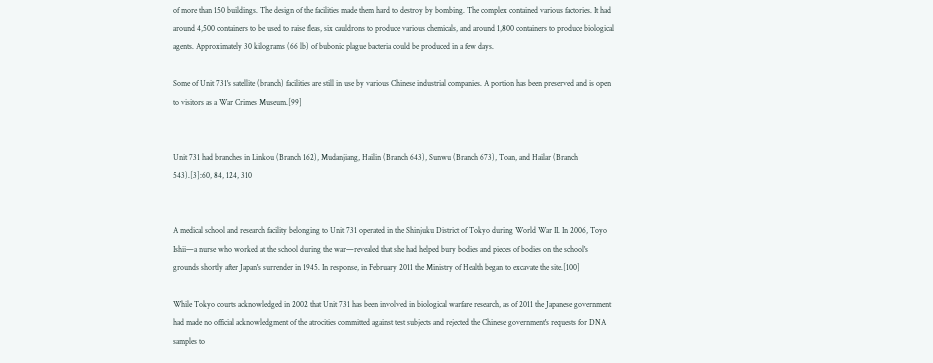of more than 150 buildings. The design of the facilities made them hard to destroy by bombing. The complex contained various factories. It had around 4,500 containers to be used to raise fleas, six cauldrons to produce various chemicals, and around 1,800 containers to produce biological agents. Approximately 30 kilograms (66 lb) of bubonic plague bacteria could be produced in a few days.

Some of Unit 731's satellite (branch) facilities are still in use by various Chinese industrial companies. A portion has been preserved and is open to visitors as a War Crimes Museum.[99]


Unit 731 had branches in Linkou (Branch 162), Mudanjiang, Hailin (Branch 643), Sunwu (Branch 673), Toan, and Hailar (Branch 543).[3]:60, 84, 124, 310


A medical school and research facility belonging to Unit 731 operated in the Shinjuku District of Tokyo during World War II. In 2006, Toyo Ishii—a nurse who worked at the school during the war—revealed that she had helped bury bodies and pieces of bodies on the school's grounds shortly after Japan's surrender in 1945. In response, in February 2011 the Ministry of Health began to excavate the site.[100]

While Tokyo courts acknowledged in 2002 that Unit 731 has been involved in biological warfare research, as of 2011 the Japanese government had made no official acknowledgment of the atrocities committed against test subjects and rejected the Chinese government's requests for DNA samples to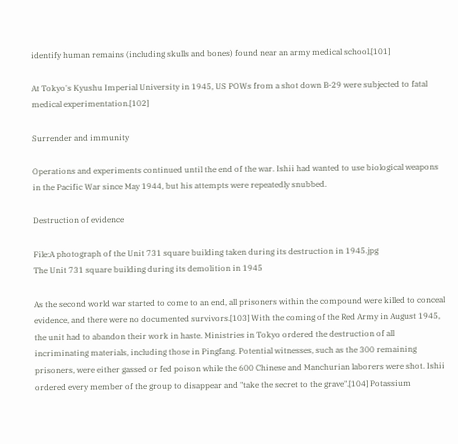identify human remains (including skulls and bones) found near an army medical school.[101]

At Tokyo's Kyushu Imperial University in 1945, US POWs from a shot down B-29 were subjected to fatal medical experimentation.[102]

Surrender and immunity

Operations and experiments continued until the end of the war. Ishii had wanted to use biological weapons in the Pacific War since May 1944, but his attempts were repeatedly snubbed.

Destruction of evidence

File:A photograph of the Unit 731 square building taken during its destruction in 1945.jpg
The Unit 731 square building during its demolition in 1945

As the second world war started to come to an end, all prisoners within the compound were killed to conceal evidence, and there were no documented survivors.[103] With the coming of the Red Army in August 1945, the unit had to abandon their work in haste. Ministries in Tokyo ordered the destruction of all incriminating materials, including those in Pingfang. Potential witnesses, such as the 300 remaining prisoners, were either gassed or fed poison while the 600 Chinese and Manchurian laborers were shot. Ishii ordered every member of the group to disappear and "take the secret to the grave".[104] Potassium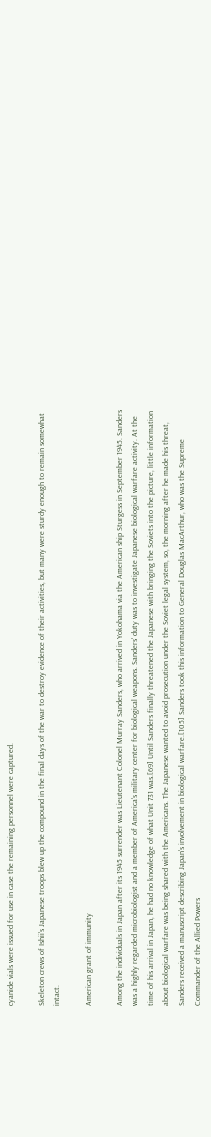cyanide vials were issued for use in case the remaining personnel were captured.

Skeleton crews of Ishii's Japanese troops blew up the compound in the final days of the war to destroy evidence of their activities, but many were sturdy enough to remain somewhat intact.

American grant of immunity

Among the individuals in Japan after its 1945 surrender was Lieutenant Colonel Murray Sanders, who arrived in Yokohama via the American ship Sturgess in September 1945. Sanders was a highly regarded microbiologist and a member of America's military center for biological weapons. Sanders' duty was to investigate Japanese biological warfare activity. At the time of his arrival in Japan, he had no knowledge of what Unit 731 was.[69] Until Sanders finally threatened the Japanese with bringing the Soviets into the picture, little information about biological warfare was being shared with the Americans. The Japanese wanted to avoid prosecution under the Soviet legal system, so, the morning after he made his threat, Sanders received a manuscript describing Japan's involvement in biological warfare.[105] Sanders took this information to General Douglas MacArthur, who was the Supreme Commander of the Allied Powers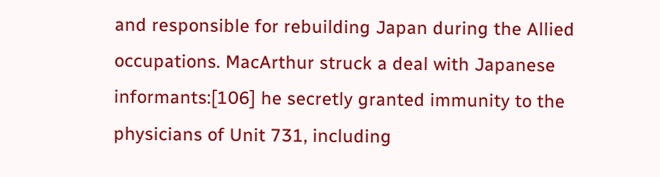and responsible for rebuilding Japan during the Allied occupations. MacArthur struck a deal with Japanese informants:[106] he secretly granted immunity to the physicians of Unit 731, including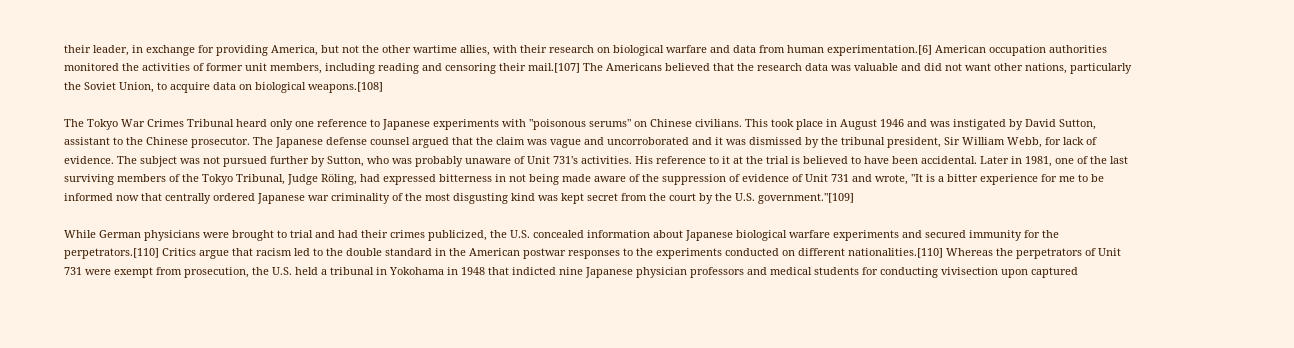their leader, in exchange for providing America, but not the other wartime allies, with their research on biological warfare and data from human experimentation.[6] American occupation authorities monitored the activities of former unit members, including reading and censoring their mail.[107] The Americans believed that the research data was valuable and did not want other nations, particularly the Soviet Union, to acquire data on biological weapons.[108]

The Tokyo War Crimes Tribunal heard only one reference to Japanese experiments with "poisonous serums" on Chinese civilians. This took place in August 1946 and was instigated by David Sutton, assistant to the Chinese prosecutor. The Japanese defense counsel argued that the claim was vague and uncorroborated and it was dismissed by the tribunal president, Sir William Webb, for lack of evidence. The subject was not pursued further by Sutton, who was probably unaware of Unit 731's activities. His reference to it at the trial is believed to have been accidental. Later in 1981, one of the last surviving members of the Tokyo Tribunal, Judge Röling, had expressed bitterness in not being made aware of the suppression of evidence of Unit 731 and wrote, "It is a bitter experience for me to be informed now that centrally ordered Japanese war criminality of the most disgusting kind was kept secret from the court by the U.S. government."[109]

While German physicians were brought to trial and had their crimes publicized, the U.S. concealed information about Japanese biological warfare experiments and secured immunity for the perpetrators.[110] Critics argue that racism led to the double standard in the American postwar responses to the experiments conducted on different nationalities.[110] Whereas the perpetrators of Unit 731 were exempt from prosecution, the U.S. held a tribunal in Yokohama in 1948 that indicted nine Japanese physician professors and medical students for conducting vivisection upon captured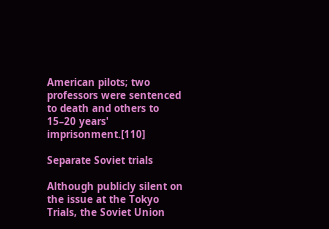American pilots; two professors were sentenced to death and others to 15–20 years' imprisonment.[110]

Separate Soviet trials

Although publicly silent on the issue at the Tokyo Trials, the Soviet Union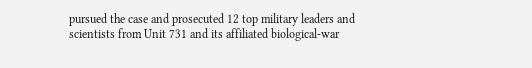pursued the case and prosecuted 12 top military leaders and scientists from Unit 731 and its affiliated biological-war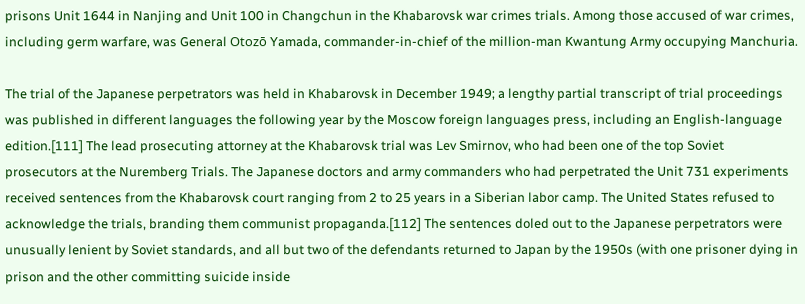prisons Unit 1644 in Nanjing and Unit 100 in Changchun in the Khabarovsk war crimes trials. Among those accused of war crimes, including germ warfare, was General Otozō Yamada, commander-in-chief of the million-man Kwantung Army occupying Manchuria.

The trial of the Japanese perpetrators was held in Khabarovsk in December 1949; a lengthy partial transcript of trial proceedings was published in different languages the following year by the Moscow foreign languages press, including an English-language edition.[111] The lead prosecuting attorney at the Khabarovsk trial was Lev Smirnov, who had been one of the top Soviet prosecutors at the Nuremberg Trials. The Japanese doctors and army commanders who had perpetrated the Unit 731 experiments received sentences from the Khabarovsk court ranging from 2 to 25 years in a Siberian labor camp. The United States refused to acknowledge the trials, branding them communist propaganda.[112] The sentences doled out to the Japanese perpetrators were unusually lenient by Soviet standards, and all but two of the defendants returned to Japan by the 1950s (with one prisoner dying in prison and the other committing suicide inside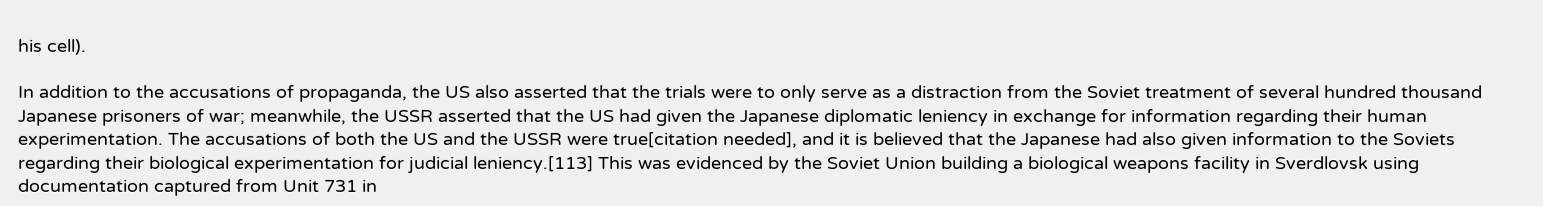his cell).

In addition to the accusations of propaganda, the US also asserted that the trials were to only serve as a distraction from the Soviet treatment of several hundred thousand Japanese prisoners of war; meanwhile, the USSR asserted that the US had given the Japanese diplomatic leniency in exchange for information regarding their human experimentation. The accusations of both the US and the USSR were true[citation needed], and it is believed that the Japanese had also given information to the Soviets regarding their biological experimentation for judicial leniency.[113] This was evidenced by the Soviet Union building a biological weapons facility in Sverdlovsk using documentation captured from Unit 731 in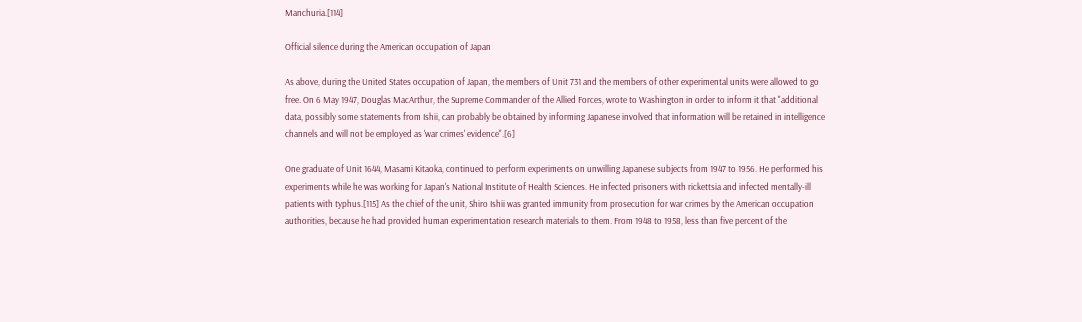Manchuria.[114]

Official silence during the American occupation of Japan

As above, during the United States occupation of Japan, the members of Unit 731 and the members of other experimental units were allowed to go free. On 6 May 1947, Douglas MacArthur, the Supreme Commander of the Allied Forces, wrote to Washington in order to inform it that "additional data, possibly some statements from Ishii, can probably be obtained by informing Japanese involved that information will be retained in intelligence channels and will not be employed as 'war crimes' evidence".[6]

One graduate of Unit 1644, Masami Kitaoka, continued to perform experiments on unwilling Japanese subjects from 1947 to 1956. He performed his experiments while he was working for Japan's National Institute of Health Sciences. He infected prisoners with rickettsia and infected mentally-ill patients with typhus.[115] As the chief of the unit, Shiro Ishii was granted immunity from prosecution for war crimes by the American occupation authorities, because he had provided human experimentation research materials to them. From 1948 to 1958, less than five percent of the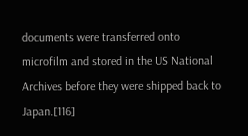documents were transferred onto microfilm and stored in the US National Archives before they were shipped back to Japan.[116]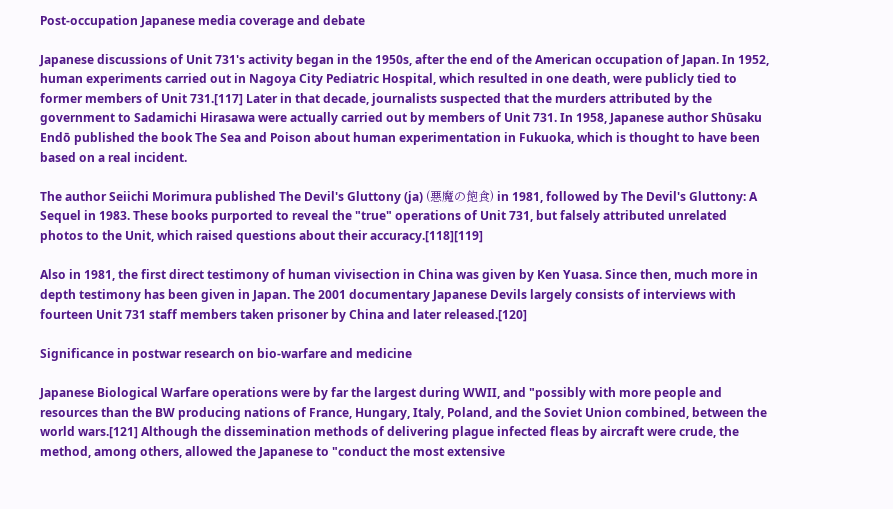Post-occupation Japanese media coverage and debate

Japanese discussions of Unit 731's activity began in the 1950s, after the end of the American occupation of Japan. In 1952, human experiments carried out in Nagoya City Pediatric Hospital, which resulted in one death, were publicly tied to former members of Unit 731.[117] Later in that decade, journalists suspected that the murders attributed by the government to Sadamichi Hirasawa were actually carried out by members of Unit 731. In 1958, Japanese author Shūsaku Endō published the book The Sea and Poison about human experimentation in Fukuoka, which is thought to have been based on a real incident.

The author Seiichi Morimura published The Devil's Gluttony (ja) (悪魔の飽食) in 1981, followed by The Devil's Gluttony: A Sequel in 1983. These books purported to reveal the "true" operations of Unit 731, but falsely attributed unrelated photos to the Unit, which raised questions about their accuracy.[118][119]

Also in 1981, the first direct testimony of human vivisection in China was given by Ken Yuasa. Since then, much more in depth testimony has been given in Japan. The 2001 documentary Japanese Devils largely consists of interviews with fourteen Unit 731 staff members taken prisoner by China and later released.[120]

Significance in postwar research on bio-warfare and medicine

Japanese Biological Warfare operations were by far the largest during WWII, and "possibly with more people and resources than the BW producing nations of France, Hungary, Italy, Poland, and the Soviet Union combined, between the world wars.[121] Although the dissemination methods of delivering plague infected fleas by aircraft were crude, the method, among others, allowed the Japanese to "conduct the most extensive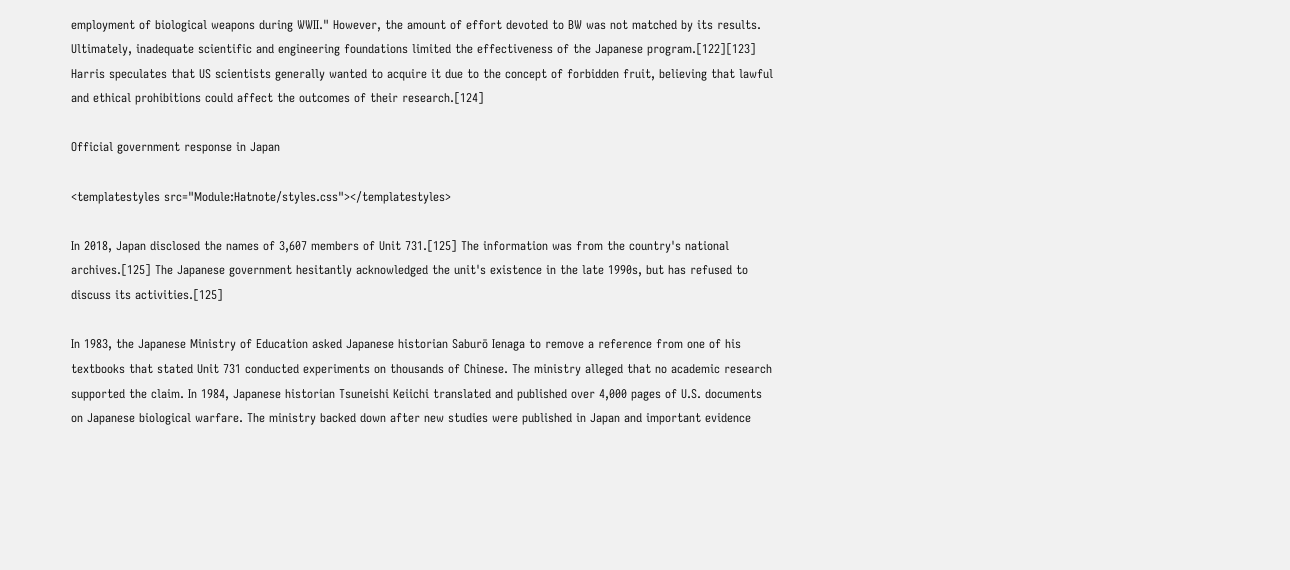employment of biological weapons during WWII." However, the amount of effort devoted to BW was not matched by its results. Ultimately, inadequate scientific and engineering foundations limited the effectiveness of the Japanese program.[122][123] Harris speculates that US scientists generally wanted to acquire it due to the concept of forbidden fruit, believing that lawful and ethical prohibitions could affect the outcomes of their research.[124]

Official government response in Japan

<templatestyles src="Module:Hatnote/styles.css"></templatestyles>

In 2018, Japan disclosed the names of 3,607 members of Unit 731.[125] The information was from the country's national archives.[125] The Japanese government hesitantly acknowledged the unit's existence in the late 1990s, but has refused to discuss its activities.[125]

In 1983, the Japanese Ministry of Education asked Japanese historian Saburō Ienaga to remove a reference from one of his textbooks that stated Unit 731 conducted experiments on thousands of Chinese. The ministry alleged that no academic research supported the claim. In 1984, Japanese historian Tsuneishi Keiichi translated and published over 4,000 pages of U.S. documents on Japanese biological warfare. The ministry backed down after new studies were published in Japan and important evidence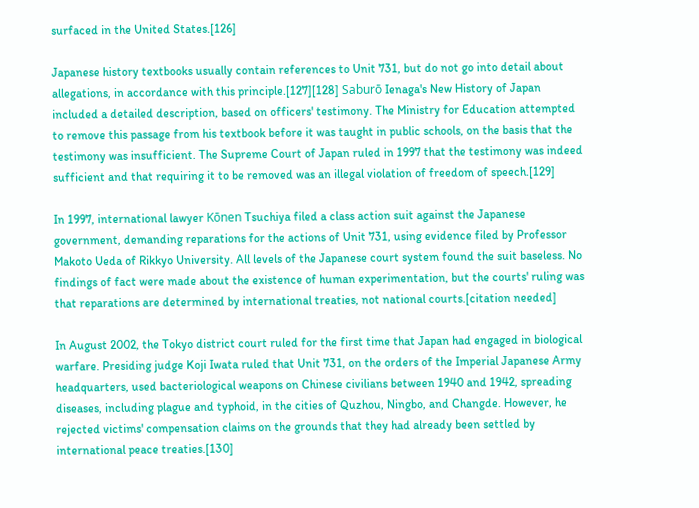surfaced in the United States.[126]

Japanese history textbooks usually contain references to Unit 731, but do not go into detail about allegations, in accordance with this principle.[127][128] Saburō Ienaga's New History of Japan included a detailed description, based on officers' testimony. The Ministry for Education attempted to remove this passage from his textbook before it was taught in public schools, on the basis that the testimony was insufficient. The Supreme Court of Japan ruled in 1997 that the testimony was indeed sufficient and that requiring it to be removed was an illegal violation of freedom of speech.[129]

In 1997, international lawyer Kōnen Tsuchiya filed a class action suit against the Japanese government, demanding reparations for the actions of Unit 731, using evidence filed by Professor Makoto Ueda of Rikkyo University. All levels of the Japanese court system found the suit baseless. No findings of fact were made about the existence of human experimentation, but the courts' ruling was that reparations are determined by international treaties, not national courts.[citation needed]

In August 2002, the Tokyo district court ruled for the first time that Japan had engaged in biological warfare. Presiding judge Koji Iwata ruled that Unit 731, on the orders of the Imperial Japanese Army headquarters, used bacteriological weapons on Chinese civilians between 1940 and 1942, spreading diseases, including plague and typhoid, in the cities of Quzhou, Ningbo, and Changde. However, he rejected victims' compensation claims on the grounds that they had already been settled by international peace treaties.[130]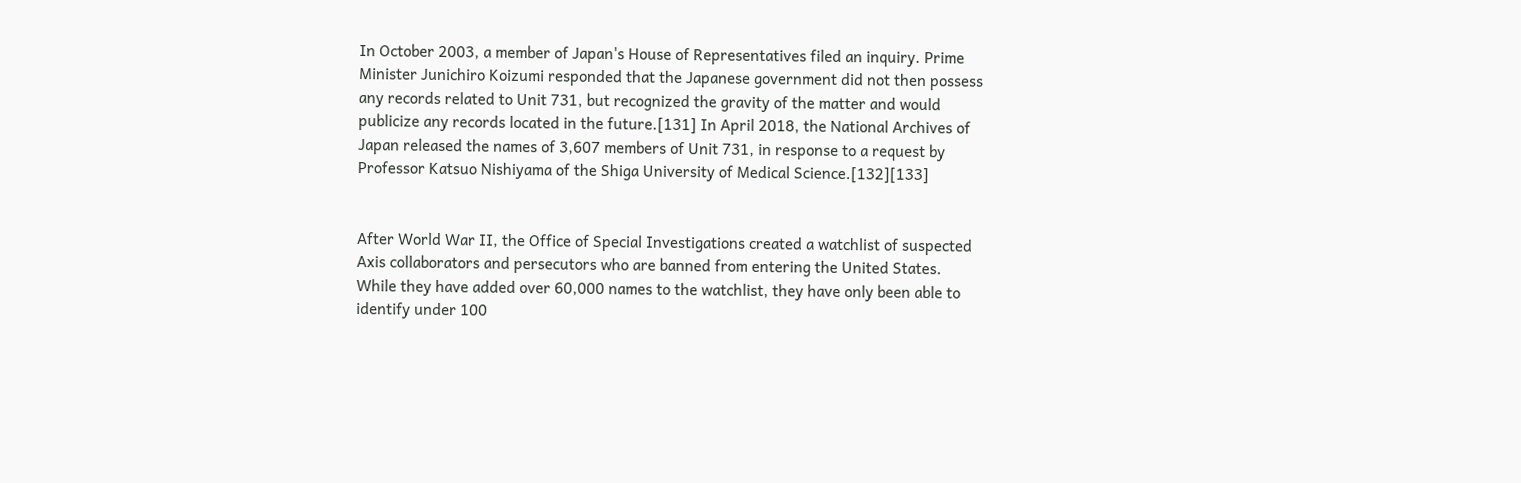In October 2003, a member of Japan's House of Representatives filed an inquiry. Prime Minister Junichiro Koizumi responded that the Japanese government did not then possess any records related to Unit 731, but recognized the gravity of the matter and would publicize any records located in the future.[131] In April 2018, the National Archives of Japan released the names of 3,607 members of Unit 731, in response to a request by Professor Katsuo Nishiyama of the Shiga University of Medical Science.[132][133]


After World War II, the Office of Special Investigations created a watchlist of suspected Axis collaborators and persecutors who are banned from entering the United States. While they have added over 60,000 names to the watchlist, they have only been able to identify under 100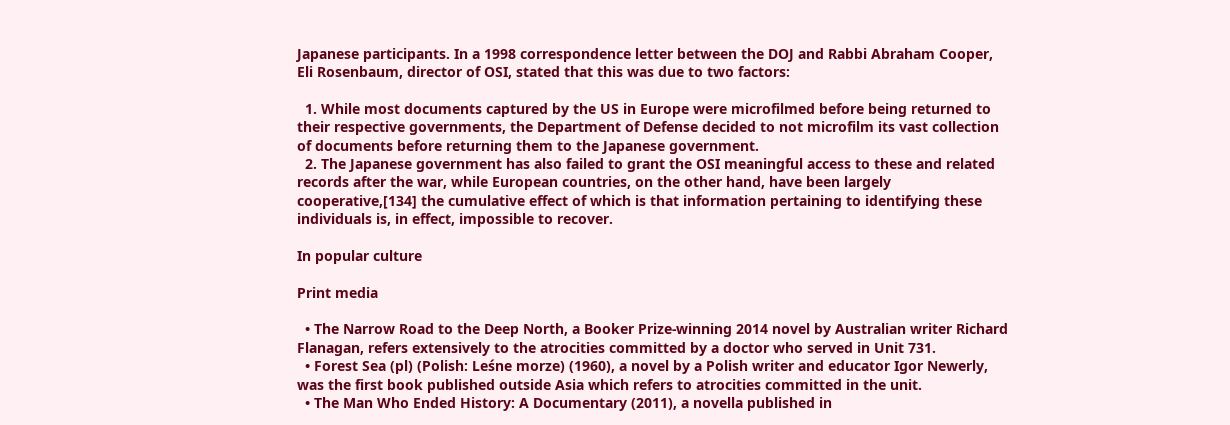Japanese participants. In a 1998 correspondence letter between the DOJ and Rabbi Abraham Cooper, Eli Rosenbaum, director of OSI, stated that this was due to two factors:

  1. While most documents captured by the US in Europe were microfilmed before being returned to their respective governments, the Department of Defense decided to not microfilm its vast collection of documents before returning them to the Japanese government.
  2. The Japanese government has also failed to grant the OSI meaningful access to these and related records after the war, while European countries, on the other hand, have been largely cooperative,[134] the cumulative effect of which is that information pertaining to identifying these individuals is, in effect, impossible to recover.

In popular culture

Print media

  • The Narrow Road to the Deep North, a Booker Prize-winning 2014 novel by Australian writer Richard Flanagan, refers extensively to the atrocities committed by a doctor who served in Unit 731.
  • Forest Sea (pl) (Polish: Leśne morze) (1960), a novel by a Polish writer and educator Igor Newerly, was the first book published outside Asia which refers to atrocities committed in the unit.
  • The Man Who Ended History: A Documentary (2011), a novella published in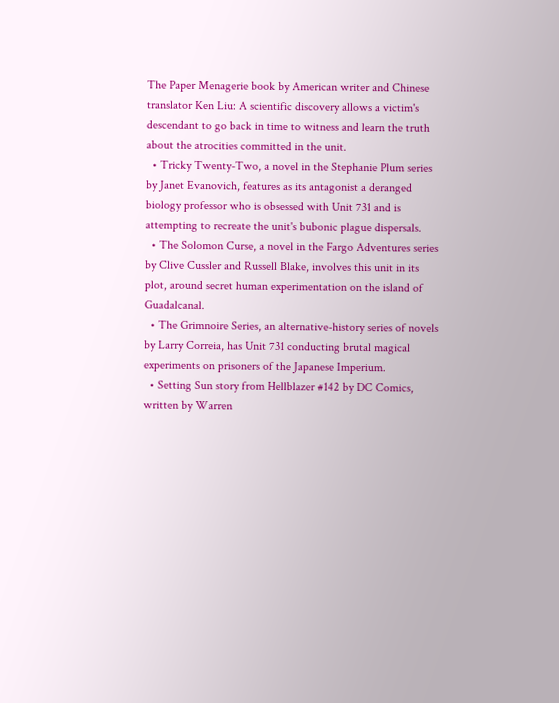The Paper Menagerie book by American writer and Chinese translator Ken Liu: A scientific discovery allows a victim's descendant to go back in time to witness and learn the truth about the atrocities committed in the unit.
  • Tricky Twenty-Two, a novel in the Stephanie Plum series by Janet Evanovich, features as its antagonist a deranged biology professor who is obsessed with Unit 731 and is attempting to recreate the unit's bubonic plague dispersals.
  • The Solomon Curse, a novel in the Fargo Adventures series by Clive Cussler and Russell Blake, involves this unit in its plot, around secret human experimentation on the island of Guadalcanal.
  • The Grimnoire Series, an alternative-history series of novels by Larry Correia, has Unit 731 conducting brutal magical experiments on prisoners of the Japanese Imperium.
  • Setting Sun story from Hellblazer #142 by DC Comics, written by Warren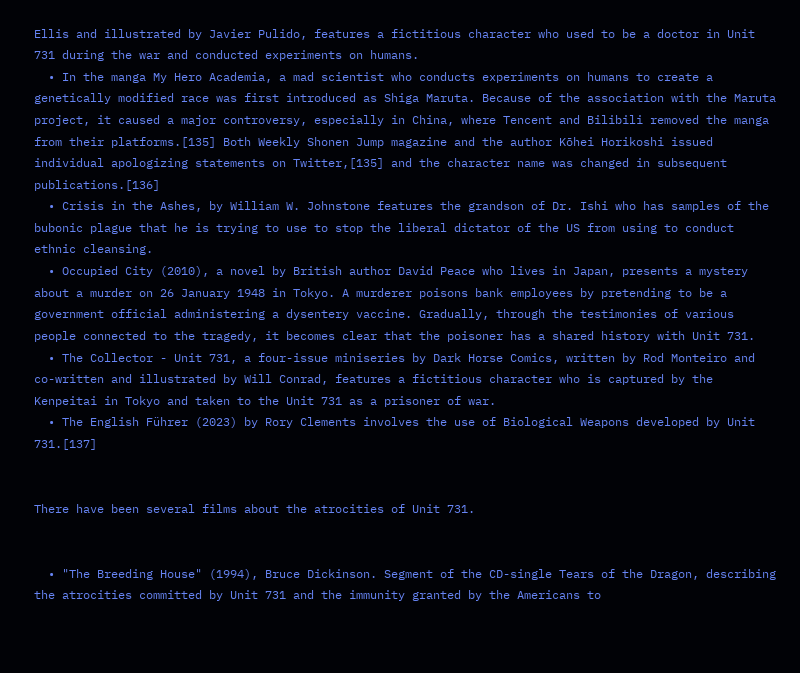Ellis and illustrated by Javier Pulido, features a fictitious character who used to be a doctor in Unit 731 during the war and conducted experiments on humans.
  • In the manga My Hero Academia, a mad scientist who conducts experiments on humans to create a genetically modified race was first introduced as Shiga Maruta. Because of the association with the Maruta project, it caused a major controversy, especially in China, where Tencent and Bilibili removed the manga from their platforms.[135] Both Weekly Shonen Jump magazine and the author Kōhei Horikoshi issued individual apologizing statements on Twitter,[135] and the character name was changed in subsequent publications.[136]
  • Crisis in the Ashes, by William W. Johnstone features the grandson of Dr. Ishi who has samples of the bubonic plague that he is trying to use to stop the liberal dictator of the US from using to conduct ethnic cleansing.
  • Occupied City (2010), a novel by British author David Peace who lives in Japan, presents a mystery about a murder on 26 January 1948 in Tokyo. A murderer poisons bank employees by pretending to be a government official administering a dysentery vaccine. Gradually, through the testimonies of various people connected to the tragedy, it becomes clear that the poisoner has a shared history with Unit 731.
  • The Collector - Unit 731, a four-issue miniseries by Dark Horse Comics, written by Rod Monteiro and co-written and illustrated by Will Conrad, features a fictitious character who is captured by the Kenpeitai in Tokyo and taken to the Unit 731 as a prisoner of war.
  • The English Führer (2023) by Rory Clements involves the use of Biological Weapons developed by Unit 731.[137]


There have been several films about the atrocities of Unit 731.


  • "The Breeding House" (1994), Bruce Dickinson. Segment of the CD-single Tears of the Dragon, describing the atrocities committed by Unit 731 and the immunity granted by the Americans to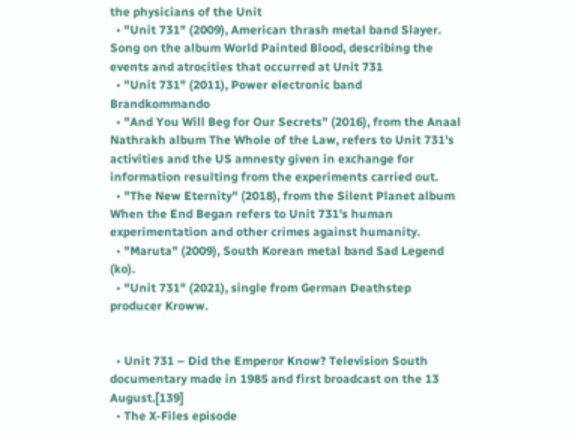the physicians of the Unit
  • "Unit 731" (2009), American thrash metal band Slayer. Song on the album World Painted Blood, describing the events and atrocities that occurred at Unit 731
  • "Unit 731" (2011), Power electronic band Brandkommando
  • "And You Will Beg for Our Secrets" (2016), from the Anaal Nathrakh album The Whole of the Law, refers to Unit 731's activities and the US amnesty given in exchange for information resulting from the experiments carried out.
  • "The New Eternity" (2018), from the Silent Planet album When the End Began refers to Unit 731's human experimentation and other crimes against humanity.
  • "Maruta" (2009), South Korean metal band Sad Legend (ko).
  • "Unit 731" (2021), single from German Deathstep producer Kroww.


  • Unit 731 – Did the Emperor Know? Television South documentary made in 1985 and first broadcast on the 13 August.[139]
  • The X-Files episode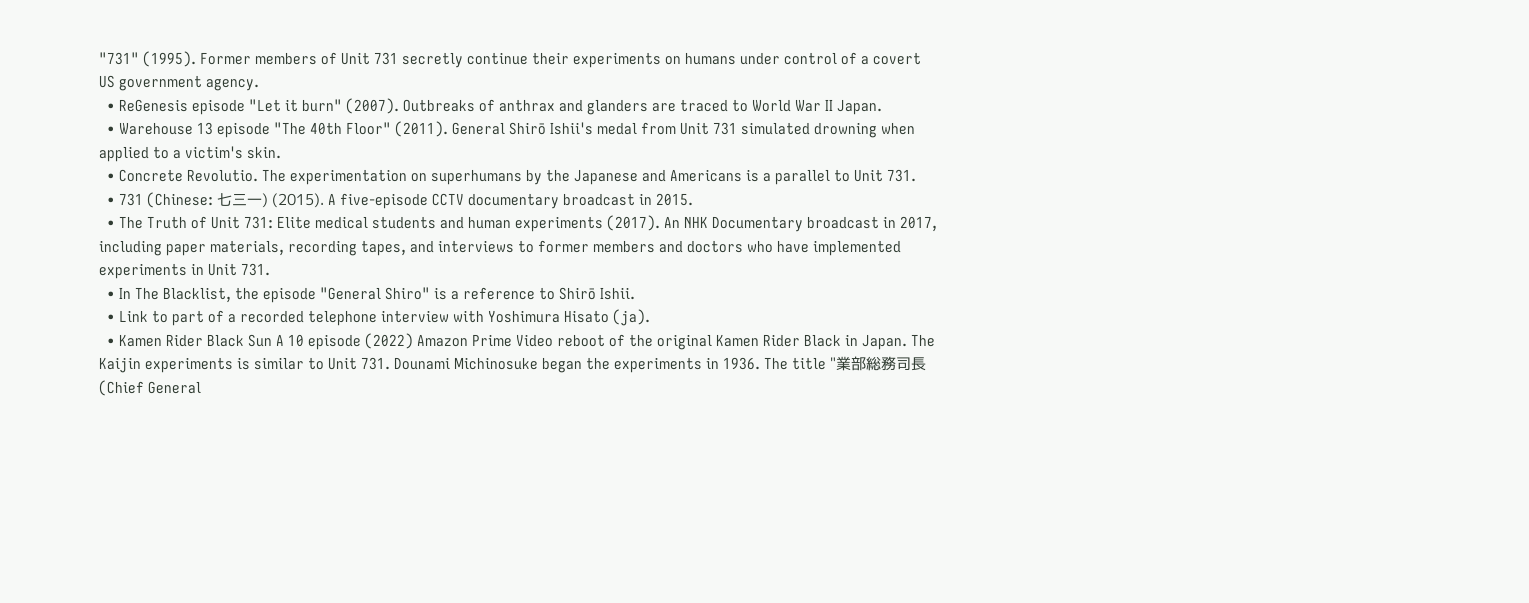"731" (1995). Former members of Unit 731 secretly continue their experiments on humans under control of a covert US government agency.
  • ReGenesis episode "Let it burn" (2007). Outbreaks of anthrax and glanders are traced to World War II Japan.
  • Warehouse 13 episode "The 40th Floor" (2011). General Shirō Ishii's medal from Unit 731 simulated drowning when applied to a victim's skin.
  • Concrete Revolutio. The experimentation on superhumans by the Japanese and Americans is a parallel to Unit 731.
  • 731 (Chinese: 七三一) (2015). A five-episode CCTV documentary broadcast in 2015.
  • The Truth of Unit 731: Elite medical students and human experiments (2017). An NHK Documentary broadcast in 2017, including paper materials, recording tapes, and interviews to former members and doctors who have implemented experiments in Unit 731.
  • In The Blacklist, the episode "General Shiro" is a reference to Shirō Ishii.
  • Link to part of a recorded telephone interview with Yoshimura Hisato (ja).
  • Kamen Rider Black Sun A 10 episode (2022) Amazon Prime Video reboot of the original Kamen Rider Black in Japan. The Kaijin experiments is similar to Unit 731. Dounami Michinosuke began the experiments in 1936. The title "業部総務司長(Chief General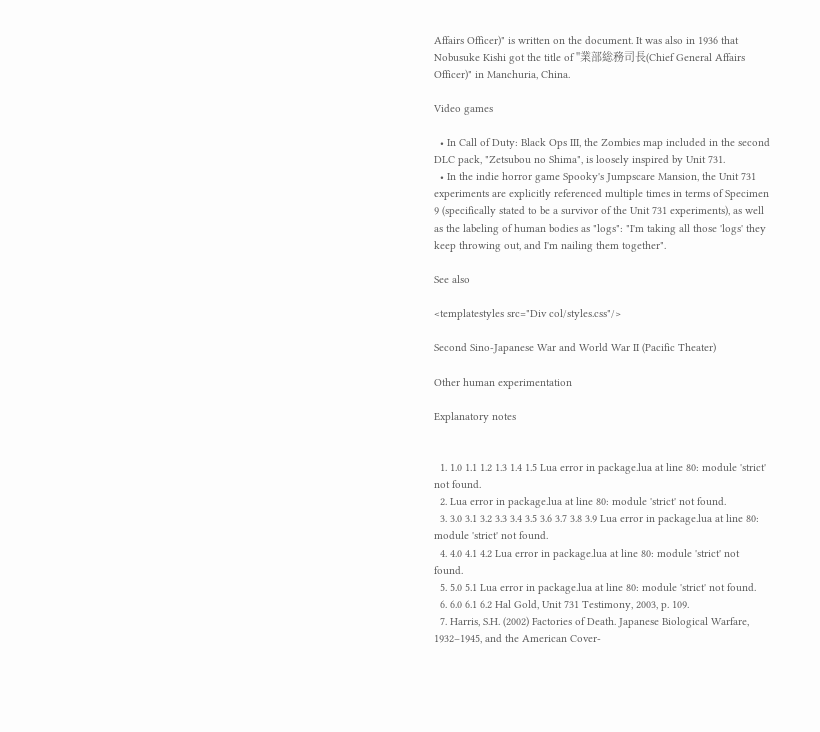Affairs Officer)" is written on the document. It was also in 1936 that Nobusuke Kishi got the title of "業部総務司長(Chief General Affairs Officer)" in Manchuria, China.

Video games

  • In Call of Duty: Black Ops III, the Zombies map included in the second DLC pack, "Zetsubou no Shima", is loosely inspired by Unit 731.
  • In the indie horror game Spooky's Jumpscare Mansion, the Unit 731 experiments are explicitly referenced multiple times in terms of Specimen 9 (specifically stated to be a survivor of the Unit 731 experiments), as well as the labeling of human bodies as "logs": "I'm taking all those 'logs' they keep throwing out, and I'm nailing them together".

See also

<templatestyles src="Div col/styles.css"/>

Second Sino-Japanese War and World War II (Pacific Theater)

Other human experimentation

Explanatory notes


  1. 1.0 1.1 1.2 1.3 1.4 1.5 Lua error in package.lua at line 80: module 'strict' not found.
  2. Lua error in package.lua at line 80: module 'strict' not found.
  3. 3.0 3.1 3.2 3.3 3.4 3.5 3.6 3.7 3.8 3.9 Lua error in package.lua at line 80: module 'strict' not found.
  4. 4.0 4.1 4.2 Lua error in package.lua at line 80: module 'strict' not found.
  5. 5.0 5.1 Lua error in package.lua at line 80: module 'strict' not found.
  6. 6.0 6.1 6.2 Hal Gold, Unit 731 Testimony, 2003, p. 109.
  7. Harris, S.H. (2002) Factories of Death. Japanese Biological Warfare, 1932–1945, and the American Cover-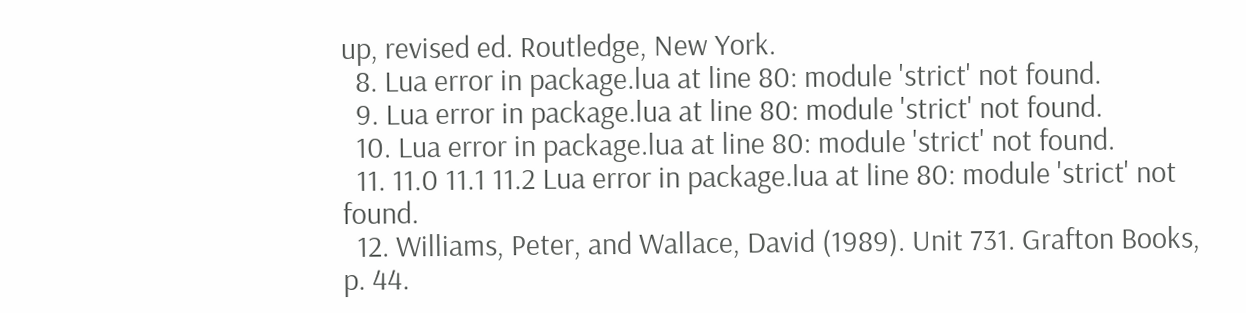up, revised ed. Routledge, New York.
  8. Lua error in package.lua at line 80: module 'strict' not found.
  9. Lua error in package.lua at line 80: module 'strict' not found.
  10. Lua error in package.lua at line 80: module 'strict' not found.
  11. 11.0 11.1 11.2 Lua error in package.lua at line 80: module 'strict' not found.
  12. Williams, Peter, and Wallace, David (1989). Unit 731. Grafton Books, p. 44.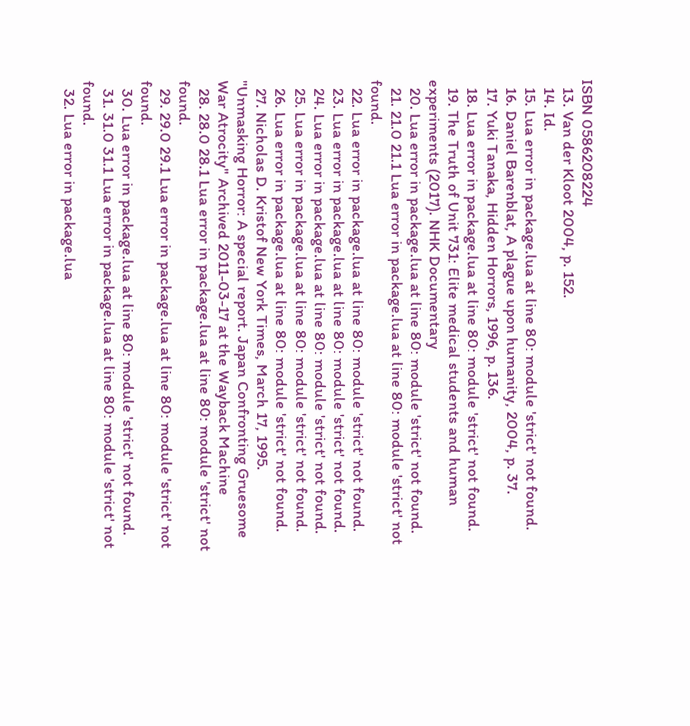ISBN 0586208224
  13. Van der Kloot 2004, p. 152.
  14. Id.
  15. Lua error in package.lua at line 80: module 'strict' not found.
  16. Daniel Barenblat, A plague upon humanity, 2004, p. 37.
  17. Yuki Tanaka, Hidden Horrors, 1996, p. 136.
  18. Lua error in package.lua at line 80: module 'strict' not found.
  19. The Truth of Unit 731: Elite medical students and human experiments (2017). NHK Documentary
  20. Lua error in package.lua at line 80: module 'strict' not found.
  21. 21.0 21.1 Lua error in package.lua at line 80: module 'strict' not found.
  22. Lua error in package.lua at line 80: module 'strict' not found.
  23. Lua error in package.lua at line 80: module 'strict' not found.
  24. Lua error in package.lua at line 80: module 'strict' not found.
  25. Lua error in package.lua at line 80: module 'strict' not found.
  26. Lua error in package.lua at line 80: module 'strict' not found.
  27. Nicholas D. Kristof New York Times, March 17, 1995. "Unmasking Horror: A special report. Japan Confronting Gruesome War Atrocity" Archived 2011-03-17 at the Wayback Machine
  28. 28.0 28.1 Lua error in package.lua at line 80: module 'strict' not found.
  29. 29.0 29.1 Lua error in package.lua at line 80: module 'strict' not found.
  30. Lua error in package.lua at line 80: module 'strict' not found.
  31. 31.0 31.1 Lua error in package.lua at line 80: module 'strict' not found.
  32. Lua error in package.lua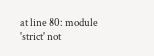at line 80: module 'strict' not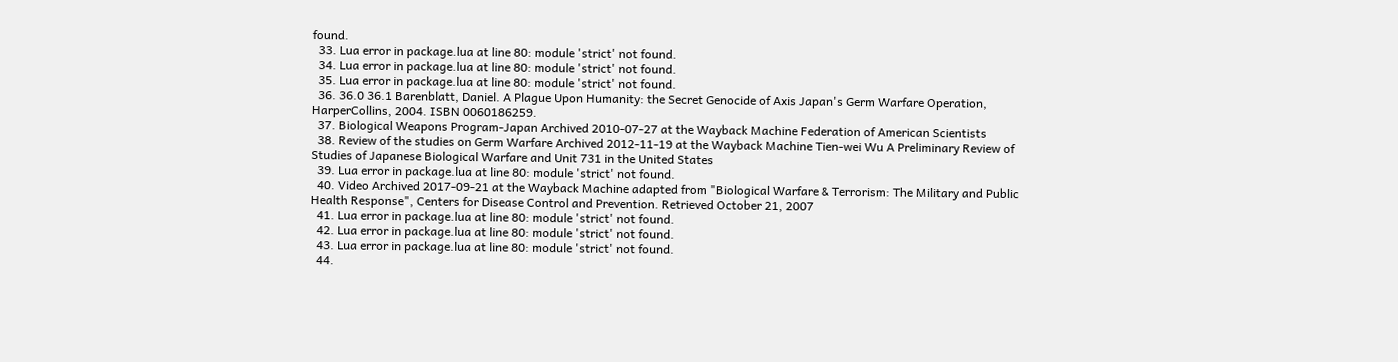found.
  33. Lua error in package.lua at line 80: module 'strict' not found.
  34. Lua error in package.lua at line 80: module 'strict' not found.
  35. Lua error in package.lua at line 80: module 'strict' not found.
  36. 36.0 36.1 Barenblatt, Daniel. A Plague Upon Humanity: the Secret Genocide of Axis Japan's Germ Warfare Operation, HarperCollins, 2004. ISBN 0060186259.
  37. Biological Weapons Program-Japan Archived 2010-07-27 at the Wayback Machine Federation of American Scientists
  38. Review of the studies on Germ Warfare Archived 2012-11-19 at the Wayback Machine Tien-wei Wu A Preliminary Review of Studies of Japanese Biological Warfare and Unit 731 in the United States
  39. Lua error in package.lua at line 80: module 'strict' not found.
  40. Video Archived 2017-09-21 at the Wayback Machine adapted from "Biological Warfare & Terrorism: The Military and Public Health Response", Centers for Disease Control and Prevention. Retrieved October 21, 2007
  41. Lua error in package.lua at line 80: module 'strict' not found.
  42. Lua error in package.lua at line 80: module 'strict' not found.
  43. Lua error in package.lua at line 80: module 'strict' not found.
  44.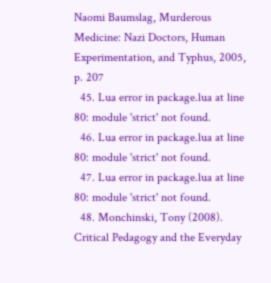Naomi Baumslag, Murderous Medicine: Nazi Doctors, Human Experimentation, and Typhus, 2005, p. 207
  45. Lua error in package.lua at line 80: module 'strict' not found.
  46. Lua error in package.lua at line 80: module 'strict' not found.
  47. Lua error in package.lua at line 80: module 'strict' not found.
  48. Monchinski, Tony (2008). Critical Pedagogy and the Everyday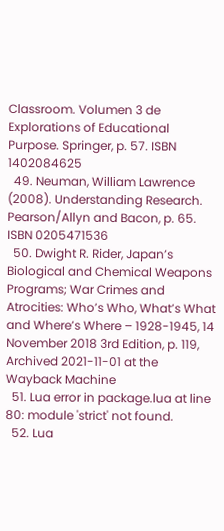Classroom. Volumen 3 de Explorations of Educational Purpose. Springer, p. 57. ISBN 1402084625
  49. Neuman, William Lawrence (2008). Understanding Research. Pearson/Allyn and Bacon, p. 65. ISBN 0205471536
  50. Dwight R. Rider, Japan’s Biological and Chemical Weapons Programs; War Crimes and Atrocities: Who’s Who, What’s What and Where’s Where – 1928-1945, 14 November 2018 3rd Edition, p. 119, Archived 2021-11-01 at the Wayback Machine
  51. Lua error in package.lua at line 80: module 'strict' not found.
  52. Lua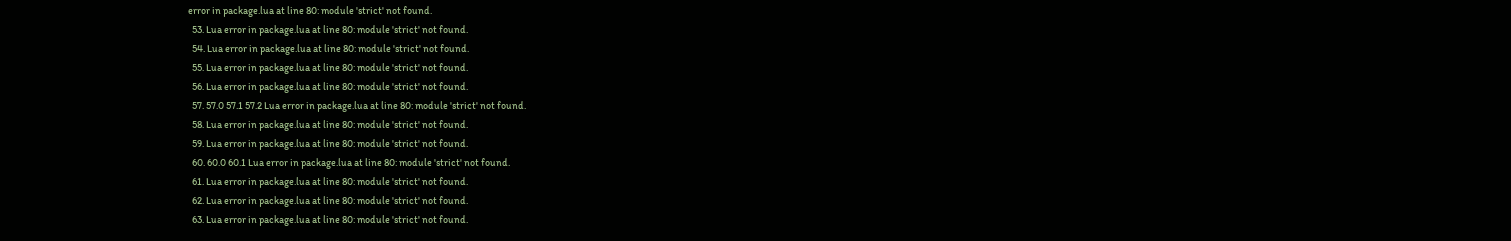error in package.lua at line 80: module 'strict' not found.
  53. Lua error in package.lua at line 80: module 'strict' not found.
  54. Lua error in package.lua at line 80: module 'strict' not found.
  55. Lua error in package.lua at line 80: module 'strict' not found.
  56. Lua error in package.lua at line 80: module 'strict' not found.
  57. 57.0 57.1 57.2 Lua error in package.lua at line 80: module 'strict' not found.
  58. Lua error in package.lua at line 80: module 'strict' not found.
  59. Lua error in package.lua at line 80: module 'strict' not found.
  60. 60.0 60.1 Lua error in package.lua at line 80: module 'strict' not found.
  61. Lua error in package.lua at line 80: module 'strict' not found.
  62. Lua error in package.lua at line 80: module 'strict' not found.
  63. Lua error in package.lua at line 80: module 'strict' not found.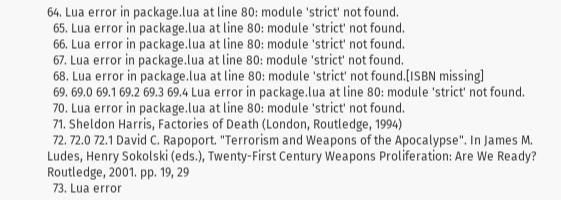64. Lua error in package.lua at line 80: module 'strict' not found.
  65. Lua error in package.lua at line 80: module 'strict' not found.
  66. Lua error in package.lua at line 80: module 'strict' not found.
  67. Lua error in package.lua at line 80: module 'strict' not found.
  68. Lua error in package.lua at line 80: module 'strict' not found.[ISBN missing]
  69. 69.0 69.1 69.2 69.3 69.4 Lua error in package.lua at line 80: module 'strict' not found.
  70. Lua error in package.lua at line 80: module 'strict' not found.
  71. Sheldon Harris, Factories of Death (London, Routledge, 1994)
  72. 72.0 72.1 David C. Rapoport. "Terrorism and Weapons of the Apocalypse". In James M. Ludes, Henry Sokolski (eds.), Twenty-First Century Weapons Proliferation: Are We Ready? Routledge, 2001. pp. 19, 29
  73. Lua error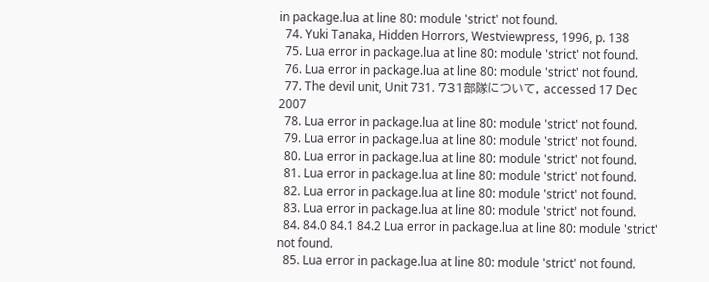in package.lua at line 80: module 'strict' not found.
  74. Yuki Tanaka, Hidden Horrors, Westviewpress, 1996, p. 138
  75. Lua error in package.lua at line 80: module 'strict' not found.
  76. Lua error in package.lua at line 80: module 'strict' not found.
  77. The devil unit, Unit 731. 731部隊について, accessed 17 Dec 2007
  78. Lua error in package.lua at line 80: module 'strict' not found.
  79. Lua error in package.lua at line 80: module 'strict' not found.
  80. Lua error in package.lua at line 80: module 'strict' not found.
  81. Lua error in package.lua at line 80: module 'strict' not found.
  82. Lua error in package.lua at line 80: module 'strict' not found.
  83. Lua error in package.lua at line 80: module 'strict' not found.
  84. 84.0 84.1 84.2 Lua error in package.lua at line 80: module 'strict' not found.
  85. Lua error in package.lua at line 80: module 'strict' not found.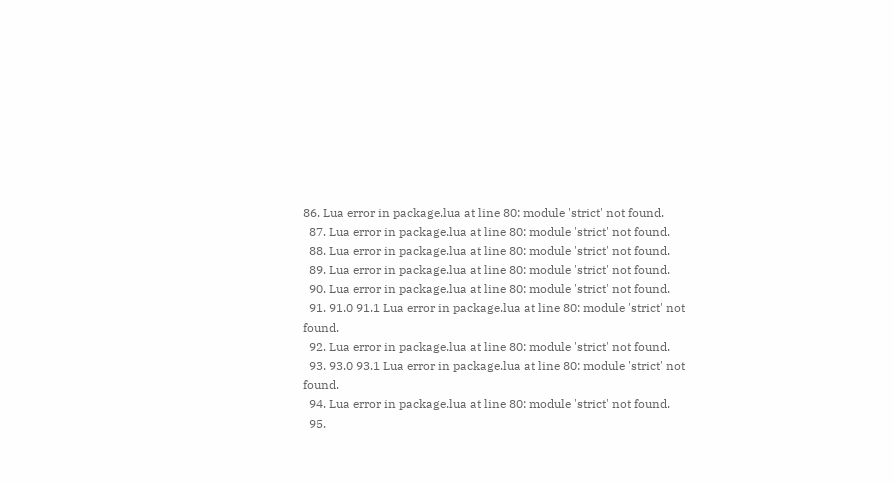86. Lua error in package.lua at line 80: module 'strict' not found.
  87. Lua error in package.lua at line 80: module 'strict' not found.
  88. Lua error in package.lua at line 80: module 'strict' not found.
  89. Lua error in package.lua at line 80: module 'strict' not found.
  90. Lua error in package.lua at line 80: module 'strict' not found.
  91. 91.0 91.1 Lua error in package.lua at line 80: module 'strict' not found.
  92. Lua error in package.lua at line 80: module 'strict' not found.
  93. 93.0 93.1 Lua error in package.lua at line 80: module 'strict' not found.
  94. Lua error in package.lua at line 80: module 'strict' not found.
  95.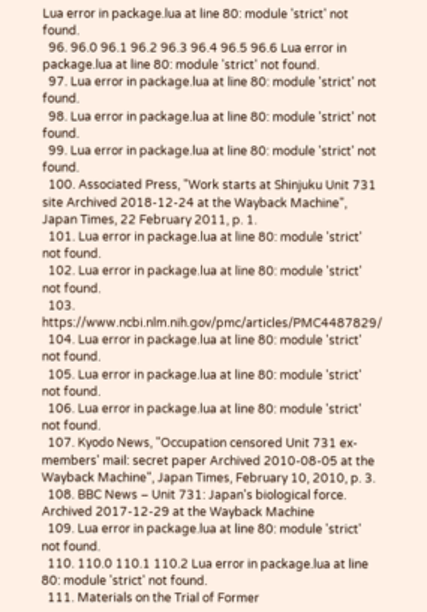Lua error in package.lua at line 80: module 'strict' not found.
  96. 96.0 96.1 96.2 96.3 96.4 96.5 96.6 Lua error in package.lua at line 80: module 'strict' not found.
  97. Lua error in package.lua at line 80: module 'strict' not found.
  98. Lua error in package.lua at line 80: module 'strict' not found.
  99. Lua error in package.lua at line 80: module 'strict' not found.
  100. Associated Press, "Work starts at Shinjuku Unit 731 site Archived 2018-12-24 at the Wayback Machine", Japan Times, 22 February 2011, p. 1.
  101. Lua error in package.lua at line 80: module 'strict' not found.
  102. Lua error in package.lua at line 80: module 'strict' not found.
  103. https://www.ncbi.nlm.nih.gov/pmc/articles/PMC4487829/
  104. Lua error in package.lua at line 80: module 'strict' not found.
  105. Lua error in package.lua at line 80: module 'strict' not found.
  106. Lua error in package.lua at line 80: module 'strict' not found.
  107. Kyodo News, "Occupation censored Unit 731 ex-members' mail: secret paper Archived 2010-08-05 at the Wayback Machine", Japan Times, February 10, 2010, p. 3.
  108. BBC News – Unit 731: Japan's biological force. Archived 2017-12-29 at the Wayback Machine
  109. Lua error in package.lua at line 80: module 'strict' not found.
  110. 110.0 110.1 110.2 Lua error in package.lua at line 80: module 'strict' not found.
  111. Materials on the Trial of Former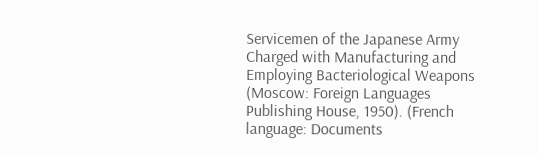Servicemen of the Japanese Army Charged with Manufacturing and Employing Bacteriological Weapons (Moscow: Foreign Languages Publishing House, 1950). (French language: Documents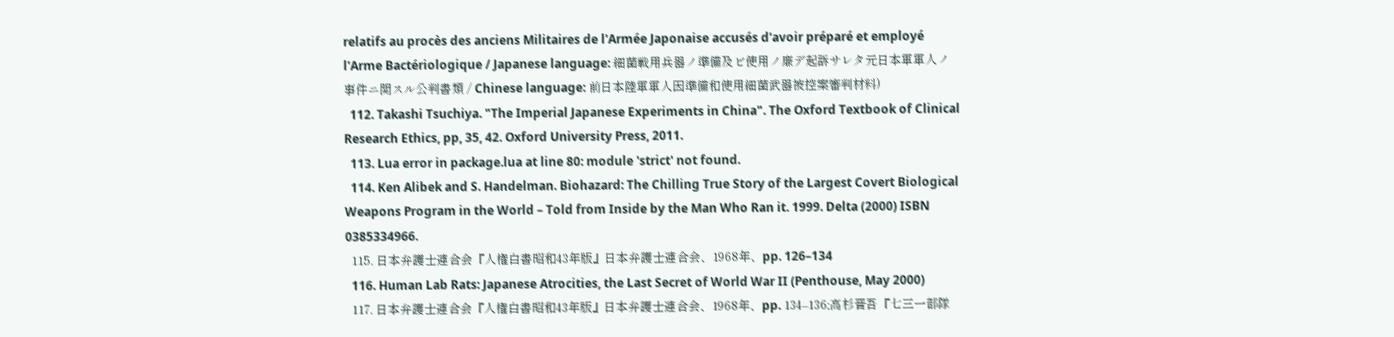relatifs au procès des anciens Militaires de l'Armée Japonaise accusés d'avoir préparé et employé l'Arme Bactériologique / Japanese language: 細菌戦用兵器ノ準備及ビ使用ノ廉デ起訴サレタ元日本軍軍人ノ事件ニ関スル公判書類 / Chinese language: 前日本陸軍軍人因準備和使用細菌武器被控案審判材料)
  112. Takashi Tsuchiya. "The Imperial Japanese Experiments in China". The Oxford Textbook of Clinical Research Ethics, pp, 35, 42. Oxford University Press, 2011.
  113. Lua error in package.lua at line 80: module 'strict' not found.
  114. Ken Alibek and S. Handelman. Biohazard: The Chilling True Story of the Largest Covert Biological Weapons Program in the World – Told from Inside by the Man Who Ran it. 1999. Delta (2000) ISBN 0385334966.
  115. 日本弁護士連合会『人権白書昭和43年版』日本弁護士連合会、1968年、pp. 126–134
  116. Human Lab Rats: Japanese Atrocities, the Last Secret of World War II (Penthouse, May 2000)
  117. 日本弁護士連合会『人権白書昭和43年版』日本弁護士連合会、1968年、pp. 134–136;高杉晋吾『七三一部隊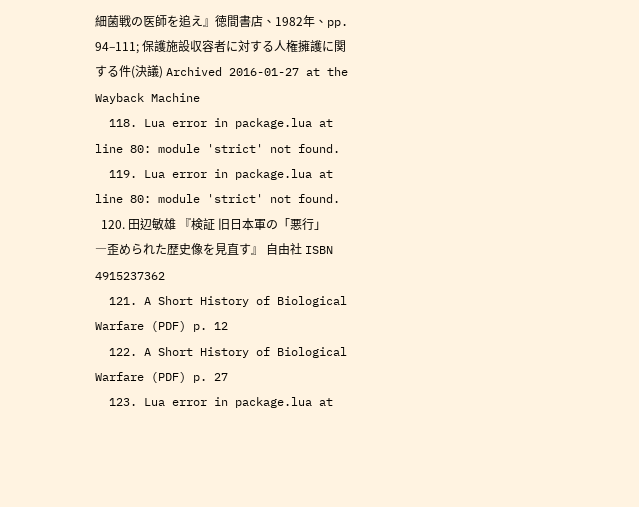細菌戦の医師を追え』徳間書店、1982年、pp. 94–111; 保護施設収容者に対する人権擁護に関する件(決議) Archived 2016-01-27 at the Wayback Machine
  118. Lua error in package.lua at line 80: module 'strict' not found.
  119. Lua error in package.lua at line 80: module 'strict' not found.
  120. 田辺敏雄 『検証 旧日本軍の「悪行」―歪められた歴史像を見直す』 自由社 ISBN 4915237362
  121. A Short History of Biological Warfare (PDF) p. 12
  122. A Short History of Biological Warfare (PDF) p. 27
  123. Lua error in package.lua at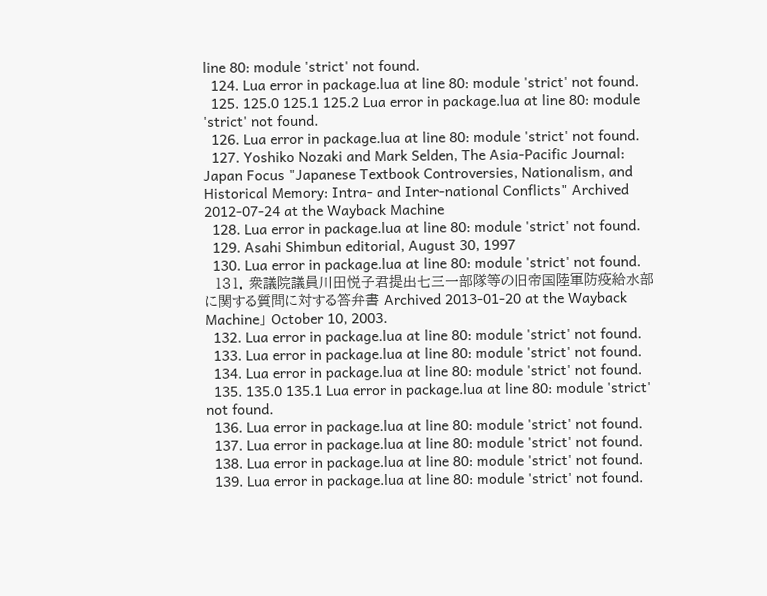line 80: module 'strict' not found.
  124. Lua error in package.lua at line 80: module 'strict' not found.
  125. 125.0 125.1 125.2 Lua error in package.lua at line 80: module 'strict' not found.
  126. Lua error in package.lua at line 80: module 'strict' not found.
  127. Yoshiko Nozaki and Mark Selden, The Asia-Pacific Journal: Japan Focus "Japanese Textbook Controversies, Nationalism, and Historical Memory: Intra- and Inter-national Conflicts" Archived 2012-07-24 at the Wayback Machine
  128. Lua error in package.lua at line 80: module 'strict' not found.
  129. Asahi Shimbun editorial, August 30, 1997
  130. Lua error in package.lua at line 80: module 'strict' not found.
  131. 衆議院議員川田悦子君提出七三一部隊等の旧帝国陸軍防疫給水部に関する質問に対する答弁書 Archived 2013-01-20 at the Wayback Machine」 October 10, 2003.
  132. Lua error in package.lua at line 80: module 'strict' not found.
  133. Lua error in package.lua at line 80: module 'strict' not found.
  134. Lua error in package.lua at line 80: module 'strict' not found.
  135. 135.0 135.1 Lua error in package.lua at line 80: module 'strict' not found.
  136. Lua error in package.lua at line 80: module 'strict' not found.
  137. Lua error in package.lua at line 80: module 'strict' not found.
  138. Lua error in package.lua at line 80: module 'strict' not found.
  139. Lua error in package.lua at line 80: module 'strict' not found.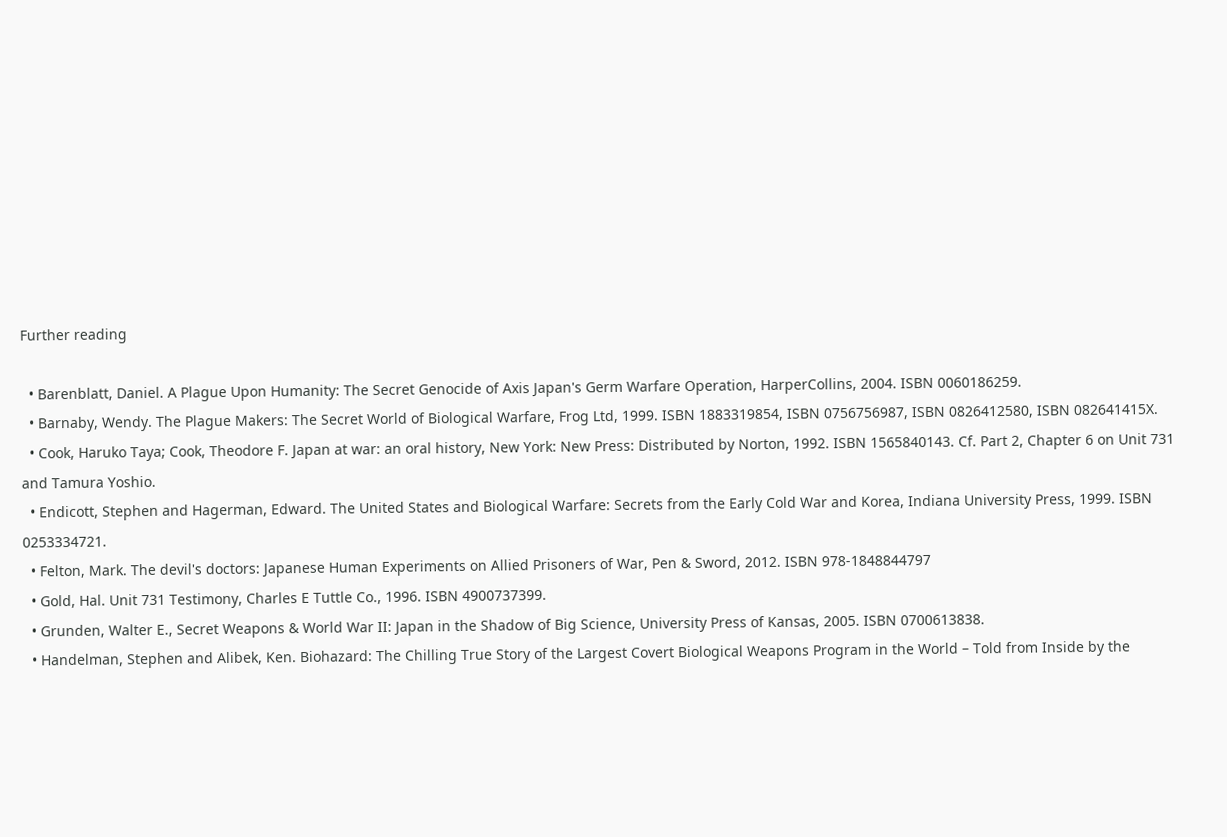Further reading

  • Barenblatt, Daniel. A Plague Upon Humanity: The Secret Genocide of Axis Japan's Germ Warfare Operation, HarperCollins, 2004. ISBN 0060186259.
  • Barnaby, Wendy. The Plague Makers: The Secret World of Biological Warfare, Frog Ltd, 1999. ISBN 1883319854, ISBN 0756756987, ISBN 0826412580, ISBN 082641415X.
  • Cook, Haruko Taya; Cook, Theodore F. Japan at war: an oral history, New York: New Press: Distributed by Norton, 1992. ISBN 1565840143. Cf. Part 2, Chapter 6 on Unit 731 and Tamura Yoshio.
  • Endicott, Stephen and Hagerman, Edward. The United States and Biological Warfare: Secrets from the Early Cold War and Korea, Indiana University Press, 1999. ISBN 0253334721.
  • Felton, Mark. The devil's doctors: Japanese Human Experiments on Allied Prisoners of War, Pen & Sword, 2012. ISBN 978-1848844797
  • Gold, Hal. Unit 731 Testimony, Charles E Tuttle Co., 1996. ISBN 4900737399.
  • Grunden, Walter E., Secret Weapons & World War II: Japan in the Shadow of Big Science, University Press of Kansas, 2005. ISBN 0700613838.
  • Handelman, Stephen and Alibek, Ken. Biohazard: The Chilling True Story of the Largest Covert Biological Weapons Program in the World – Told from Inside by the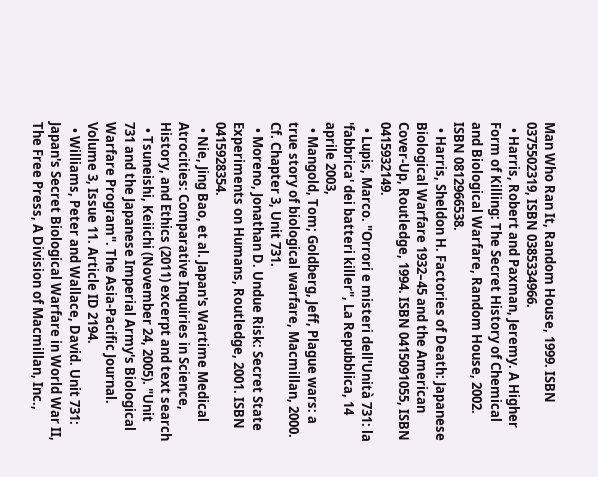Man Who Ran It, Random House, 1999. ISBN 0375502319, ISBN 0385334966.
  • Harris, Robert and Paxman, Jeremy. A Higher Form of Killing: The Secret History of Chemical and Biological Warfare, Random House, 2002. ISBN 0812966538.
  • Harris, Sheldon H. Factories of Death: Japanese Biological Warfare 1932–45 and the American Cover-Up, Routledge, 1994. ISBN 0415091055, ISBN 0415932149.
  • Lupis, Marco. "Orrori e misteri dell'Unità 731: la 'fabbrica' dei batteri killer", La Repubblica, 14 aprile 2003,
  • Mangold, Tom; Goldberg, Jeff, Plague wars: a true story of biological warfare, Macmillan, 2000. Cf. Chapter 3, Unit 731.
  • Moreno, Jonathan D. Undue Risk: Secret State Experiments on Humans, Routledge, 2001. ISBN 0415928354.
  • Nie, Jing Bao, et al. Japan's Wartime Medical Atrocities: Comparative Inquiries in Science, History, and Ethics (2011) excerpt and text search
  • Tsuneishi, Keiichi (November 24, 2005). "Unit 731 and the Japanese Imperial Army's Biological Warfare Program". The Asia-Pacific Journal. Volume 3, Issue 11. Article ID 2194.
  • Williams, Peter and Wallace, David. Unit 731: Japan's Secret Biological Warfare in World War II, The Free Press, A Division of Macmillan, Inc.,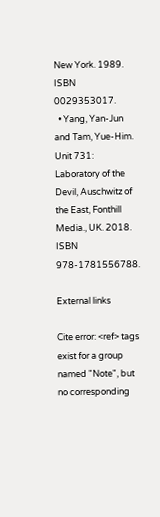New York. 1989. ISBN 0029353017.
  • Yang, Yan-Jun and Tam, Yue-Him. Unit 731: Laboratory of the Devil, Auschwitz of the East, Fonthill Media., UK. 2018. ISBN 978-1781556788.

External links

Cite error: <ref> tags exist for a group named "Note", but no corresponding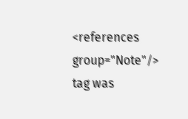<references group="Note"/> tag was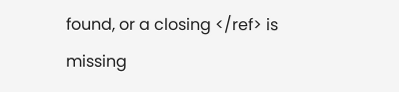found, or a closing </ref> is missing